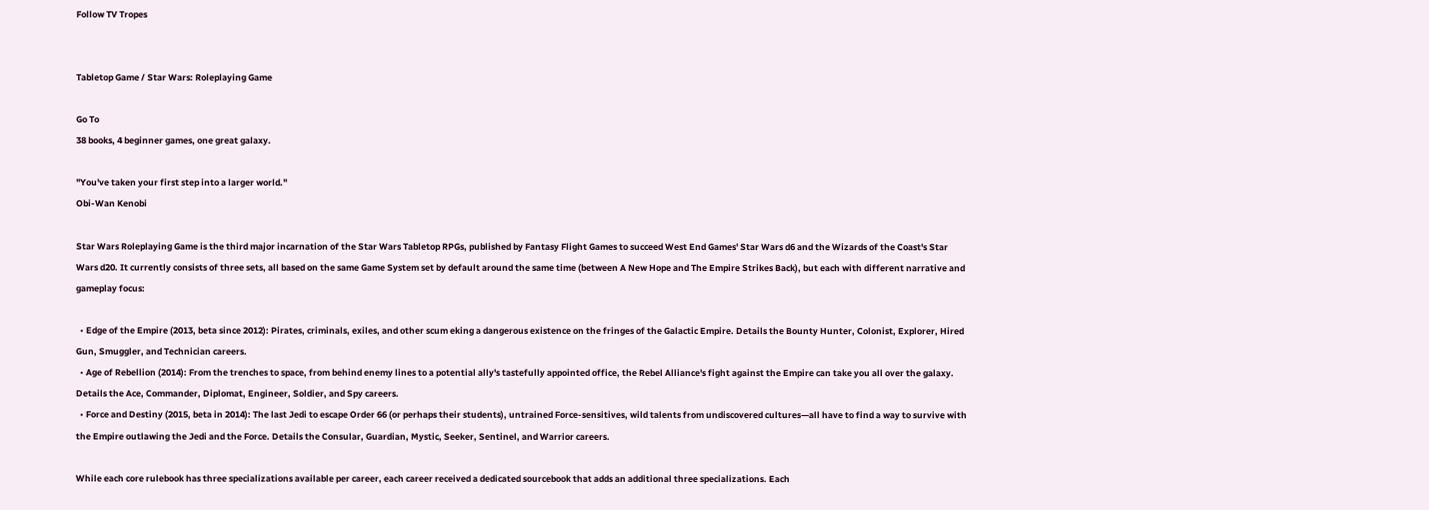Follow TV Tropes


Tabletop Game / Star Wars: Roleplaying Game

Go To
38 books, 4 beginner games, one great galaxy.

"You've taken your first step into a larger world."
Obi-Wan Kenobi

Star Wars Roleplaying Game is the third major incarnation of the Star Wars Tabletop RPGs, published by Fantasy Flight Games to succeed West End Games' Star Wars d6 and the Wizards of the Coast's Star Wars d20. It currently consists of three sets, all based on the same Game System set by default around the same time (between A New Hope and The Empire Strikes Back), but each with different narrative and gameplay focus:

  • Edge of the Empire (2013, beta since 2012): Pirates, criminals, exiles, and other scum eking a dangerous existence on the fringes of the Galactic Empire. Details the Bounty Hunter, Colonist, Explorer, Hired Gun, Smuggler, and Technician careers.
  • Age of Rebellion (2014): From the trenches to space, from behind enemy lines to a potential ally's tastefully appointed office, the Rebel Alliance's fight against the Empire can take you all over the galaxy. Details the Ace, Commander, Diplomat, Engineer, Soldier, and Spy careers.
  • Force and Destiny (2015, beta in 2014): The last Jedi to escape Order 66 (or perhaps their students), untrained Force-sensitives, wild talents from undiscovered cultures—all have to find a way to survive with the Empire outlawing the Jedi and the Force. Details the Consular, Guardian, Mystic, Seeker, Sentinel, and Warrior careers.

While each core rulebook has three specializations available per career, each career received a dedicated sourcebook that adds an additional three specializations. Each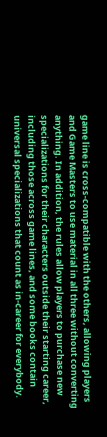game line is cross-compatible with the others, allowing players and Game Masters to use material in all three without converting anything. In addition, the rules allow players to purchase new specializations for their characters outside their starting career, including those across game lines, and some books contain universal specializations that count as in-career for everybody.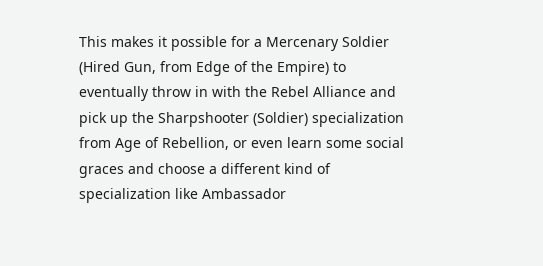This makes it possible for a Mercenary Soldier (Hired Gun, from Edge of the Empire) to eventually throw in with the Rebel Alliance and pick up the Sharpshooter (Soldier) specialization from Age of Rebellion, or even learn some social graces and choose a different kind of specialization like Ambassador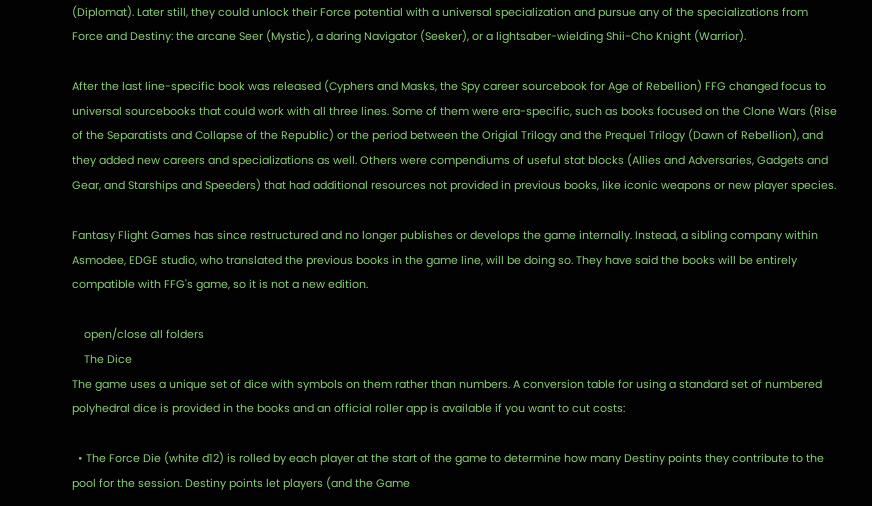(Diplomat). Later still, they could unlock their Force potential with a universal specialization and pursue any of the specializations from Force and Destiny: the arcane Seer (Mystic), a daring Navigator (Seeker), or a lightsaber-wielding Shii-Cho Knight (Warrior).

After the last line-specific book was released (Cyphers and Masks, the Spy career sourcebook for Age of Rebellion) FFG changed focus to universal sourcebooks that could work with all three lines. Some of them were era-specific, such as books focused on the Clone Wars (Rise of the Separatists and Collapse of the Republic) or the period between the Origial Trilogy and the Prequel Trilogy (Dawn of Rebellion), and they added new careers and specializations as well. Others were compendiums of useful stat blocks (Allies and Adversaries, Gadgets and Gear, and Starships and Speeders) that had additional resources not provided in previous books, like iconic weapons or new player species.

Fantasy Flight Games has since restructured and no longer publishes or develops the game internally. Instead, a sibling company within Asmodee, EDGE studio, who translated the previous books in the game line, will be doing so. They have said the books will be entirely compatible with FFG's game, so it is not a new edition.

    open/close all folders
    The Dice
The game uses a unique set of dice with symbols on them rather than numbers. A conversion table for using a standard set of numbered polyhedral dice is provided in the books and an official roller app is available if you want to cut costs:

  • The Force Die (white d12) is rolled by each player at the start of the game to determine how many Destiny points they contribute to the pool for the session. Destiny points let players (and the Game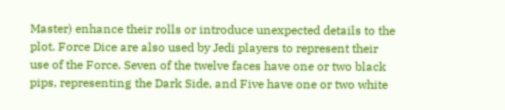Master) enhance their rolls or introduce unexpected details to the plot. Force Dice are also used by Jedi players to represent their use of the Force. Seven of the twelve faces have one or two black pips, representing the Dark Side, and Five have one or two white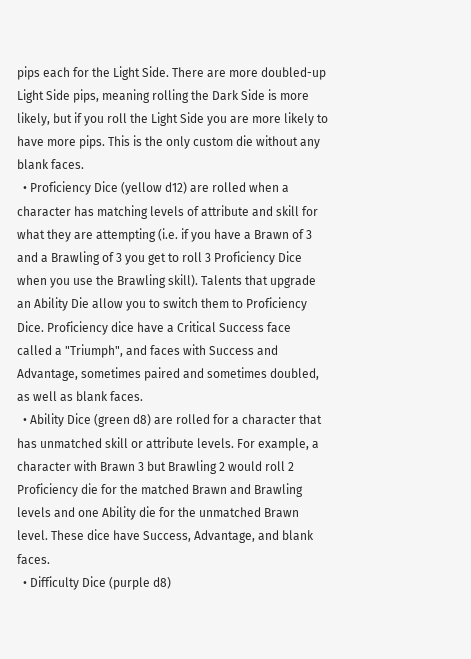pips each for the Light Side. There are more doubled-up Light Side pips, meaning rolling the Dark Side is more likely, but if you roll the Light Side you are more likely to have more pips. This is the only custom die without any blank faces.
  • Proficiency Dice (yellow d12) are rolled when a character has matching levels of attribute and skill for what they are attempting (i.e. if you have a Brawn of 3 and a Brawling of 3 you get to roll 3 Proficiency Dice when you use the Brawling skill). Talents that upgrade an Ability Die allow you to switch them to Proficiency Dice. Proficiency dice have a Critical Success face called a "Triumph", and faces with Success and Advantage, sometimes paired and sometimes doubled, as well as blank faces.
  • Ability Dice (green d8) are rolled for a character that has unmatched skill or attribute levels. For example, a character with Brawn 3 but Brawling 2 would roll 2 Proficiency die for the matched Brawn and Brawling levels and one Ability die for the unmatched Brawn level. These dice have Success, Advantage, and blank faces.
  • Difficulty Dice (purple d8)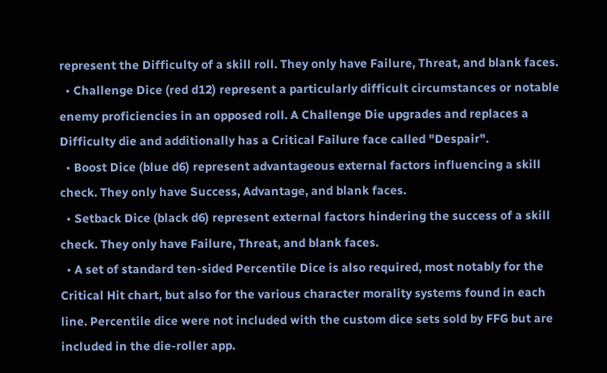represent the Difficulty of a skill roll. They only have Failure, Threat, and blank faces.
  • Challenge Dice (red d12) represent a particularly difficult circumstances or notable enemy proficiencies in an opposed roll. A Challenge Die upgrades and replaces a Difficulty die and additionally has a Critical Failure face called "Despair".
  • Boost Dice (blue d6) represent advantageous external factors influencing a skill check. They only have Success, Advantage, and blank faces.
  • Setback Dice (black d6) represent external factors hindering the success of a skill check. They only have Failure, Threat, and blank faces.
  • A set of standard ten-sided Percentile Dice is also required, most notably for the Critical Hit chart, but also for the various character morality systems found in each line. Percentile dice were not included with the custom dice sets sold by FFG but are included in the die-roller app.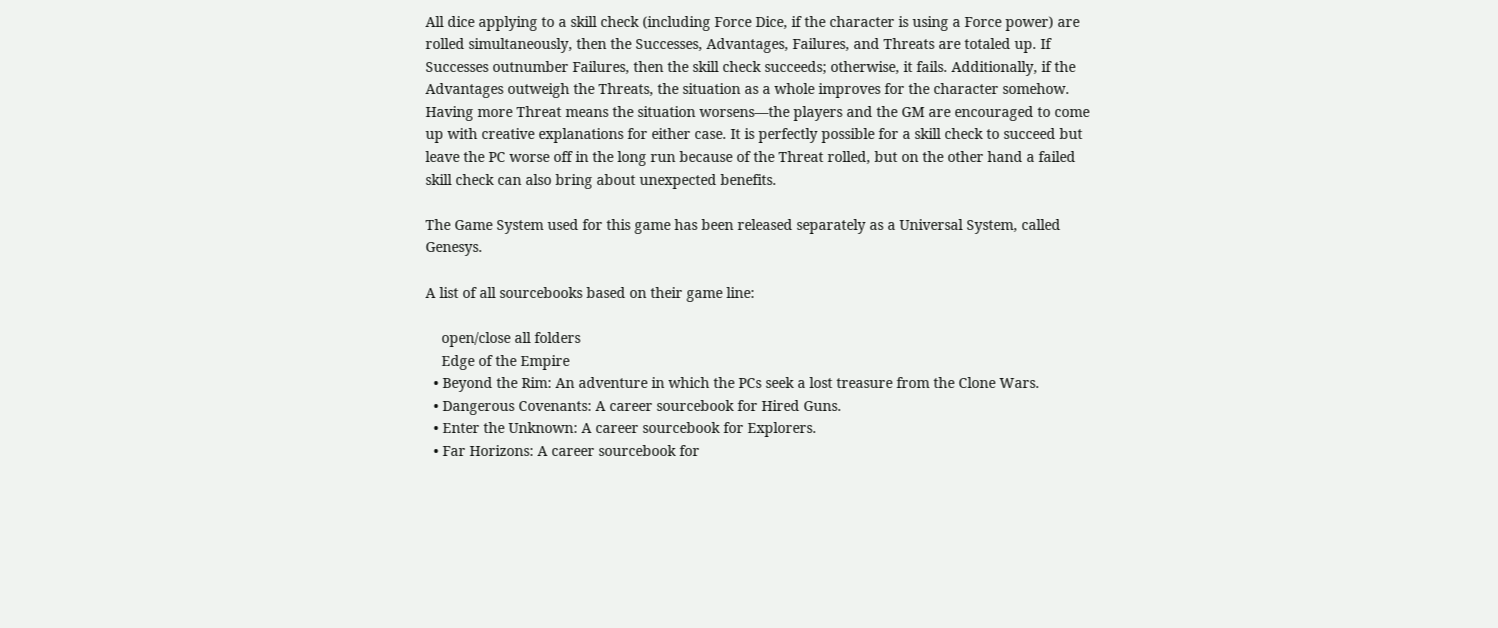All dice applying to a skill check (including Force Dice, if the character is using a Force power) are rolled simultaneously, then the Successes, Advantages, Failures, and Threats are totaled up. If Successes outnumber Failures, then the skill check succeeds; otherwise, it fails. Additionally, if the Advantages outweigh the Threats, the situation as a whole improves for the character somehow. Having more Threat means the situation worsens—the players and the GM are encouraged to come up with creative explanations for either case. It is perfectly possible for a skill check to succeed but leave the PC worse off in the long run because of the Threat rolled, but on the other hand a failed skill check can also bring about unexpected benefits.

The Game System used for this game has been released separately as a Universal System, called Genesys.

A list of all sourcebooks based on their game line:

    open/close all folders
    Edge of the Empire
  • Beyond the Rim: An adventure in which the PCs seek a lost treasure from the Clone Wars.
  • Dangerous Covenants: A career sourcebook for Hired Guns.
  • Enter the Unknown: A career sourcebook for Explorers.
  • Far Horizons: A career sourcebook for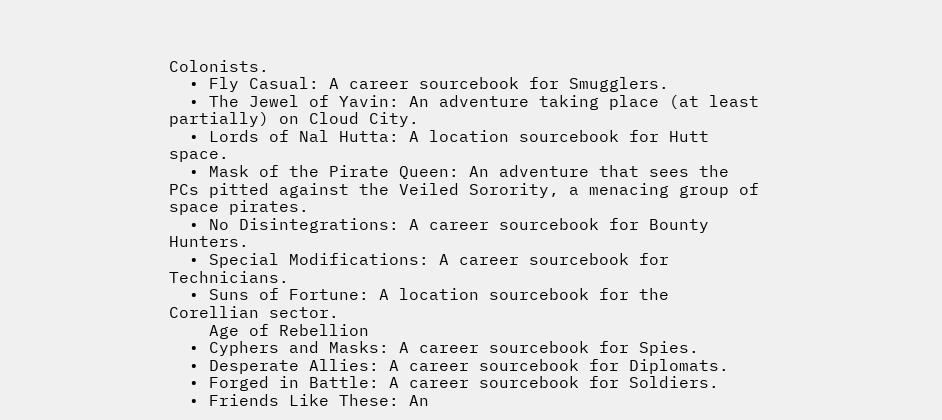Colonists.
  • Fly Casual: A career sourcebook for Smugglers.
  • The Jewel of Yavin: An adventure taking place (at least partially) on Cloud City.
  • Lords of Nal Hutta: A location sourcebook for Hutt space.
  • Mask of the Pirate Queen: An adventure that sees the PCs pitted against the Veiled Sorority, a menacing group of space pirates.
  • No Disintegrations: A career sourcebook for Bounty Hunters.
  • Special Modifications: A career sourcebook for Technicians.
  • Suns of Fortune: A location sourcebook for the Corellian sector.
    Age of Rebellion
  • Cyphers and Masks: A career sourcebook for Spies.
  • Desperate Allies: A career sourcebook for Diplomats.
  • Forged in Battle: A career sourcebook for Soldiers.
  • Friends Like These: An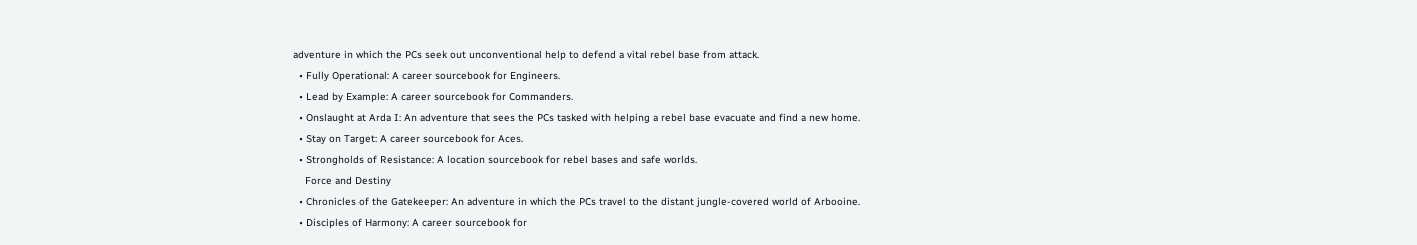adventure in which the PCs seek out unconventional help to defend a vital rebel base from attack.
  • Fully Operational: A career sourcebook for Engineers.
  • Lead by Example: A career sourcebook for Commanders.
  • Onslaught at Arda I: An adventure that sees the PCs tasked with helping a rebel base evacuate and find a new home.
  • Stay on Target: A career sourcebook for Aces.
  • Strongholds of Resistance: A location sourcebook for rebel bases and safe worlds.
    Force and Destiny
  • Chronicles of the Gatekeeper: An adventure in which the PCs travel to the distant jungle-covered world of Arbooine.
  • Disciples of Harmony: A career sourcebook for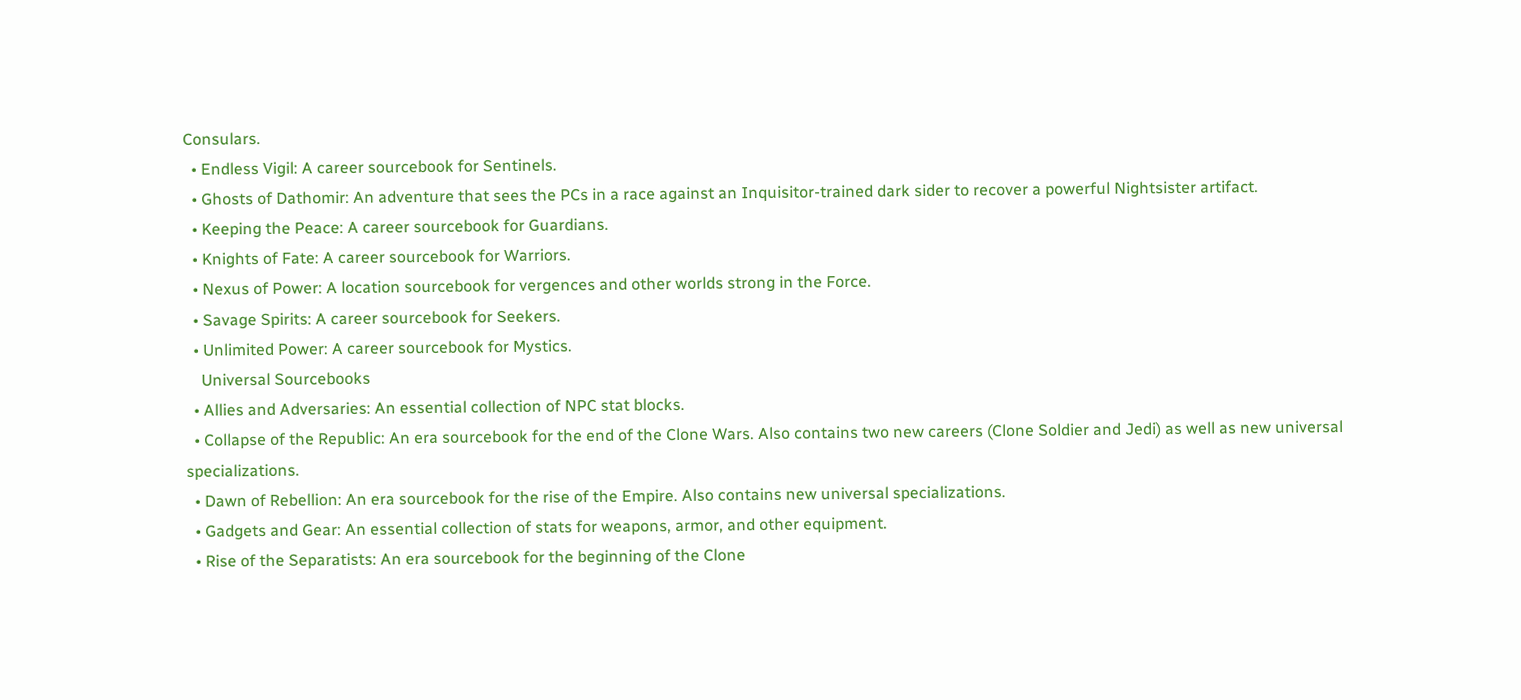Consulars.
  • Endless Vigil: A career sourcebook for Sentinels.
  • Ghosts of Dathomir: An adventure that sees the PCs in a race against an Inquisitor-trained dark sider to recover a powerful Nightsister artifact.
  • Keeping the Peace: A career sourcebook for Guardians.
  • Knights of Fate: A career sourcebook for Warriors.
  • Nexus of Power: A location sourcebook for vergences and other worlds strong in the Force.
  • Savage Spirits: A career sourcebook for Seekers.
  • Unlimited Power: A career sourcebook for Mystics.
    Universal Sourcebooks
  • Allies and Adversaries: An essential collection of NPC stat blocks.
  • Collapse of the Republic: An era sourcebook for the end of the Clone Wars. Also contains two new careers (Clone Soldier and Jedi) as well as new universal specializations.
  • Dawn of Rebellion: An era sourcebook for the rise of the Empire. Also contains new universal specializations.
  • Gadgets and Gear: An essential collection of stats for weapons, armor, and other equipment.
  • Rise of the Separatists: An era sourcebook for the beginning of the Clone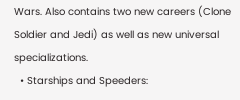Wars. Also contains two new careers (Clone Soldier and Jedi) as well as new universal specializations.
  • Starships and Speeders: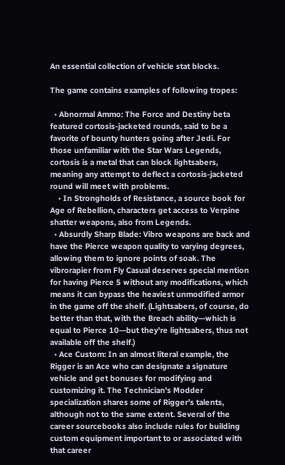An essential collection of vehicle stat blocks.

The game contains examples of following tropes:

  • Abnormal Ammo: The Force and Destiny beta featured cortosis-jacketed rounds, said to be a favorite of bounty hunters going after Jedi. For those unfamiliar with the Star Wars Legends, cortosis is a metal that can block lightsabers, meaning any attempt to deflect a cortosis-jacketed round will meet with problems.
    • In Strongholds of Resistance, a source book for Age of Rebellion, characters get access to Verpine shatter weapons, also from Legends.
  • Absurdly Sharp Blade: Vibro weapons are back and have the Pierce weapon quality to varying degrees, allowing them to ignore points of soak. The vibrorapier from Fly Casual deserves special mention for having Pierce 5 without any modifications, which means it can bypass the heaviest unmodified armor in the game off the shelf. (Lightsabers, of course, do better than that, with the Breach ability—which is equal to Pierce 10—but they're lightsabers, thus not available off the shelf.)
  • Ace Custom: In an almost literal example, the Rigger is an Ace who can designate a signature vehicle and get bonuses for modifying and customizing it. The Technician's Modder specialization shares some of Rigger's talents, although not to the same extent. Several of the career sourcebooks also include rules for building custom equipment important to or associated with that career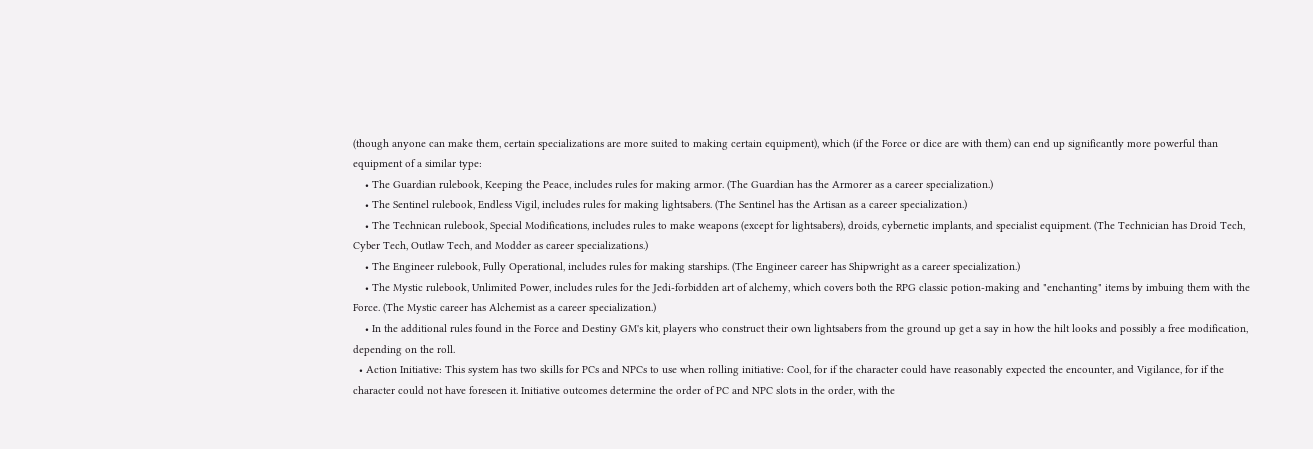(though anyone can make them, certain specializations are more suited to making certain equipment), which (if the Force or dice are with them) can end up significantly more powerful than equipment of a similar type:
    • The Guardian rulebook, Keeping the Peace, includes rules for making armor. (The Guardian has the Armorer as a career specialization.)
    • The Sentinel rulebook, Endless Vigil, includes rules for making lightsabers. (The Sentinel has the Artisan as a career specialization.)
    • The Technican rulebook, Special Modifications, includes rules to make weapons (except for lightsabers), droids, cybernetic implants, and specialist equipment. (The Technician has Droid Tech, Cyber Tech, Outlaw Tech, and Modder as career specializations.)
    • The Engineer rulebook, Fully Operational, includes rules for making starships. (The Engineer career has Shipwright as a career specialization.)
    • The Mystic rulebook, Unlimited Power, includes rules for the Jedi-forbidden art of alchemy, which covers both the RPG classic potion-making and "enchanting" items by imbuing them with the Force. (The Mystic career has Alchemist as a career specialization.)
    • In the additional rules found in the Force and Destiny GM's kit, players who construct their own lightsabers from the ground up get a say in how the hilt looks and possibly a free modification, depending on the roll.
  • Action Initiative: This system has two skills for PCs and NPCs to use when rolling initiative: Cool, for if the character could have reasonably expected the encounter, and Vigilance, for if the character could not have foreseen it. Initiative outcomes determine the order of PC and NPC slots in the order, with the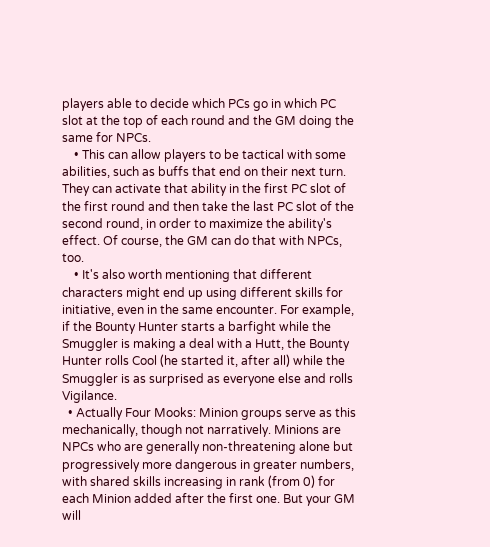players able to decide which PCs go in which PC slot at the top of each round and the GM doing the same for NPCs.
    • This can allow players to be tactical with some abilities, such as buffs that end on their next turn. They can activate that ability in the first PC slot of the first round and then take the last PC slot of the second round, in order to maximize the ability's effect. Of course, the GM can do that with NPCs, too.
    • It's also worth mentioning that different characters might end up using different skills for initiative, even in the same encounter. For example, if the Bounty Hunter starts a barfight while the Smuggler is making a deal with a Hutt, the Bounty Hunter rolls Cool (he started it, after all) while the Smuggler is as surprised as everyone else and rolls Vigilance.
  • Actually Four Mooks: Minion groups serve as this mechanically, though not narratively. Minions are NPCs who are generally non-threatening alone but progressively more dangerous in greater numbers, with shared skills increasing in rank (from 0) for each Minion added after the first one. But your GM will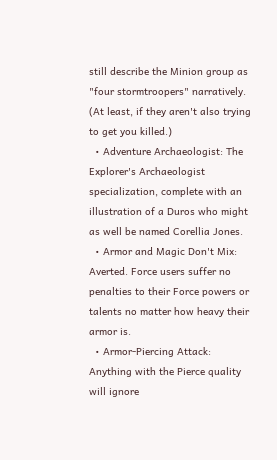still describe the Minion group as "four stormtroopers" narratively. (At least, if they aren't also trying to get you killed.)
  • Adventure Archaeologist: The Explorer's Archaeologist specialization, complete with an illustration of a Duros who might as well be named Corellia Jones.
  • Armor and Magic Don't Mix: Averted. Force users suffer no penalties to their Force powers or talents no matter how heavy their armor is.
  • Armor-Piercing Attack: Anything with the Pierce quality will ignore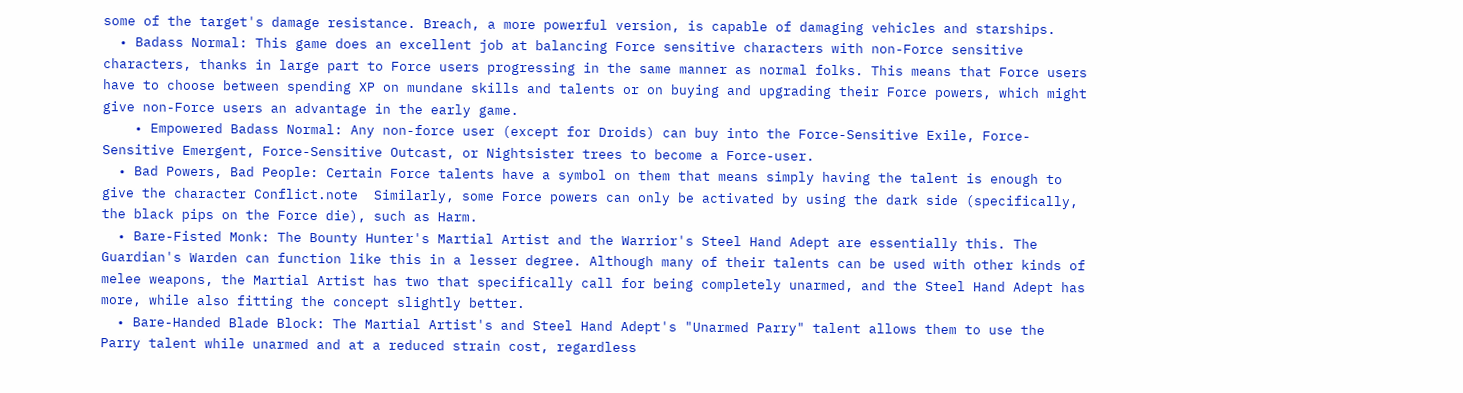some of the target's damage resistance. Breach, a more powerful version, is capable of damaging vehicles and starships.
  • Badass Normal: This game does an excellent job at balancing Force sensitive characters with non-Force sensitive characters, thanks in large part to Force users progressing in the same manner as normal folks. This means that Force users have to choose between spending XP on mundane skills and talents or on buying and upgrading their Force powers, which might give non-Force users an advantage in the early game.
    • Empowered Badass Normal: Any non-force user (except for Droids) can buy into the Force-Sensitive Exile, Force-Sensitive Emergent, Force-Sensitive Outcast, or Nightsister trees to become a Force-user.
  • Bad Powers, Bad People: Certain Force talents have a symbol on them that means simply having the talent is enough to give the character Conflict.note  Similarly, some Force powers can only be activated by using the dark side (specifically, the black pips on the Force die), such as Harm.
  • Bare-Fisted Monk: The Bounty Hunter's Martial Artist and the Warrior's Steel Hand Adept are essentially this. The Guardian's Warden can function like this in a lesser degree. Although many of their talents can be used with other kinds of melee weapons, the Martial Artist has two that specifically call for being completely unarmed, and the Steel Hand Adept has more, while also fitting the concept slightly better.
  • Bare-Handed Blade Block: The Martial Artist's and Steel Hand Adept's "Unarmed Parry" talent allows them to use the Parry talent while unarmed and at a reduced strain cost, regardless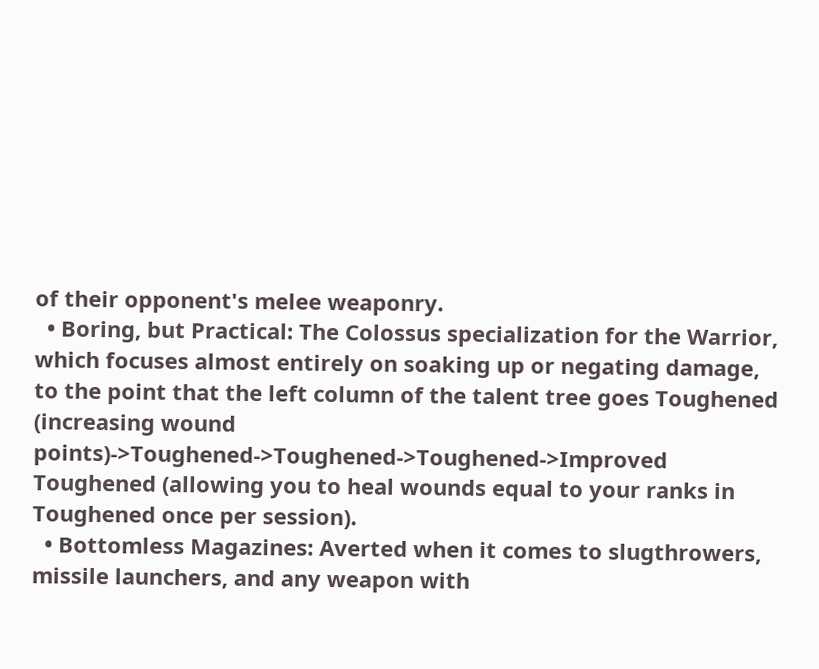of their opponent's melee weaponry.
  • Boring, but Practical: The Colossus specialization for the Warrior, which focuses almost entirely on soaking up or negating damage, to the point that the left column of the talent tree goes Toughened (increasing wound points)->Toughened->Toughened->Toughened->Improved Toughened (allowing you to heal wounds equal to your ranks in Toughened once per session).
  • Bottomless Magazines: Averted when it comes to slugthrowers, missile launchers, and any weapon with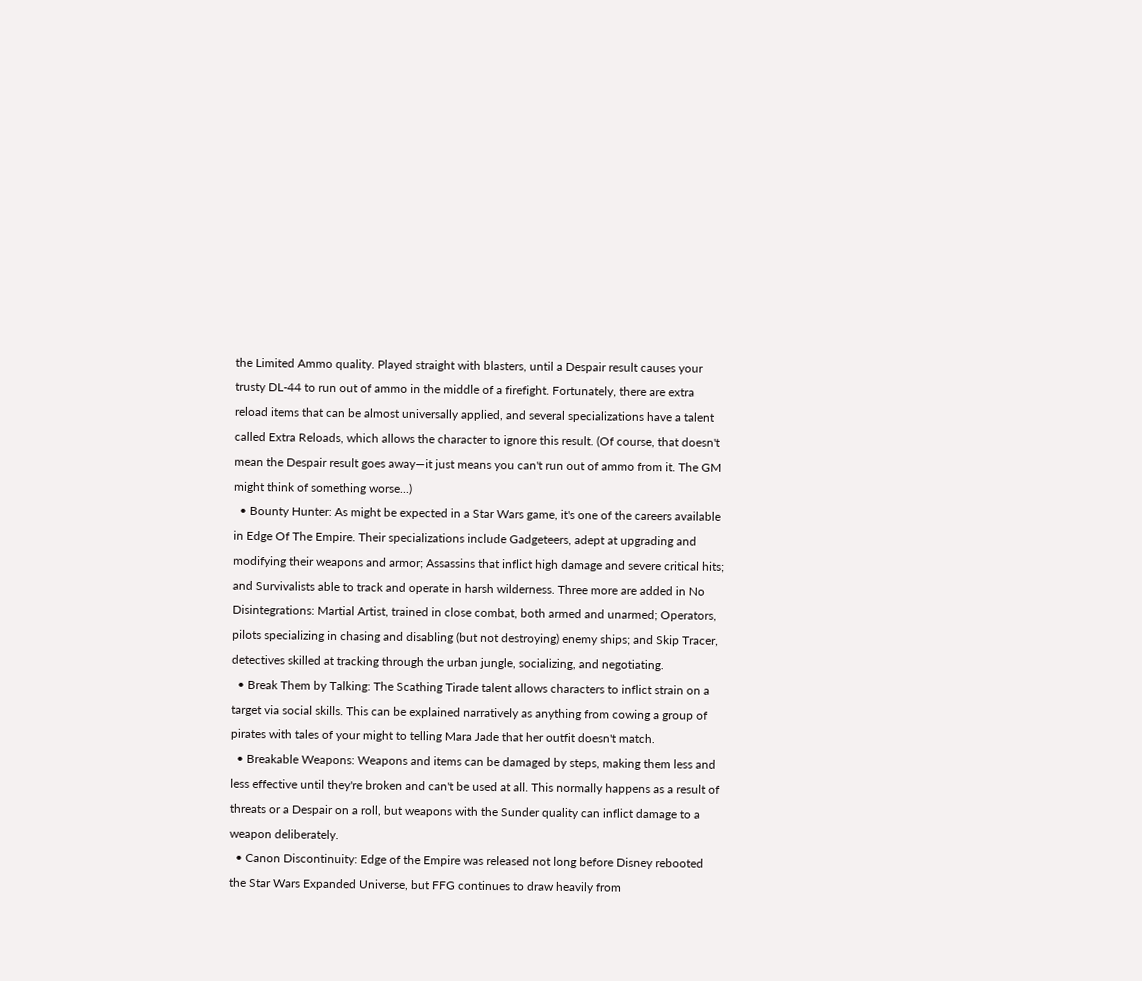the Limited Ammo quality. Played straight with blasters, until a Despair result causes your trusty DL-44 to run out of ammo in the middle of a firefight. Fortunately, there are extra reload items that can be almost universally applied, and several specializations have a talent called Extra Reloads, which allows the character to ignore this result. (Of course, that doesn't mean the Despair result goes away—it just means you can't run out of ammo from it. The GM might think of something worse...)
  • Bounty Hunter: As might be expected in a Star Wars game, it's one of the careers available in Edge Of The Empire. Their specializations include Gadgeteers, adept at upgrading and modifying their weapons and armor; Assassins that inflict high damage and severe critical hits; and Survivalists able to track and operate in harsh wilderness. Three more are added in No Disintegrations: Martial Artist, trained in close combat, both armed and unarmed; Operators, pilots specializing in chasing and disabling (but not destroying) enemy ships; and Skip Tracer, detectives skilled at tracking through the urban jungle, socializing, and negotiating.
  • Break Them by Talking: The Scathing Tirade talent allows characters to inflict strain on a target via social skills. This can be explained narratively as anything from cowing a group of pirates with tales of your might to telling Mara Jade that her outfit doesn't match.
  • Breakable Weapons: Weapons and items can be damaged by steps, making them less and less effective until they're broken and can't be used at all. This normally happens as a result of threats or a Despair on a roll, but weapons with the Sunder quality can inflict damage to a weapon deliberately.
  • Canon Discontinuity: Edge of the Empire was released not long before Disney rebooted the Star Wars Expanded Universe, but FFG continues to draw heavily from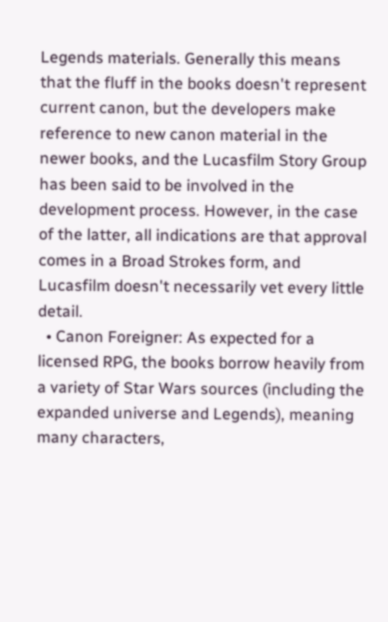Legends materials. Generally this means that the fluff in the books doesn't represent current canon, but the developers make reference to new canon material in the newer books, and the Lucasfilm Story Group has been said to be involved in the development process. However, in the case of the latter, all indications are that approval comes in a Broad Strokes form, and Lucasfilm doesn't necessarily vet every little detail.
  • Canon Foreigner: As expected for a licensed RPG, the books borrow heavily from a variety of Star Wars sources (including the expanded universe and Legends), meaning many characters,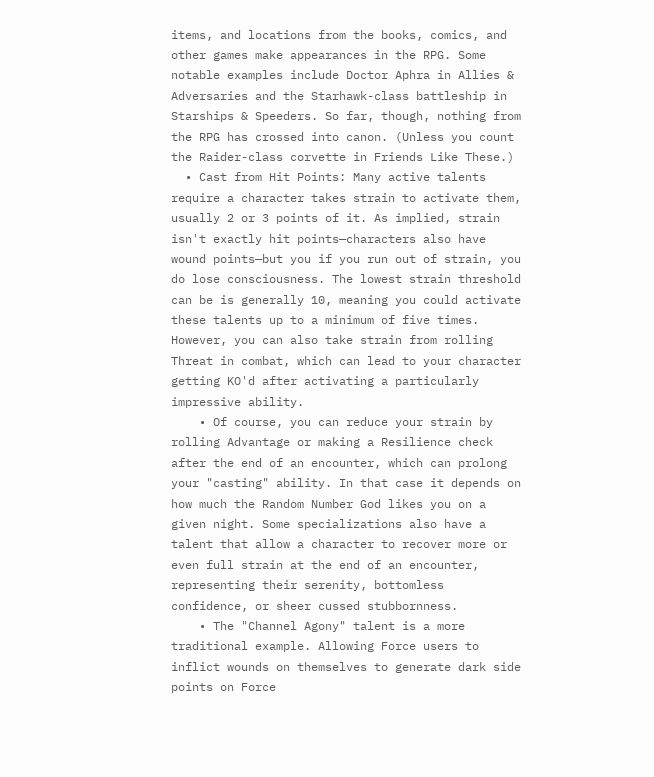items, and locations from the books, comics, and other games make appearances in the RPG. Some notable examples include Doctor Aphra in Allies & Adversaries and the Starhawk-class battleship in Starships & Speeders. So far, though, nothing from the RPG has crossed into canon. (Unless you count the Raider-class corvette in Friends Like These.)
  • Cast from Hit Points: Many active talents require a character takes strain to activate them, usually 2 or 3 points of it. As implied, strain isn't exactly hit points—characters also have wound points—but you if you run out of strain, you do lose consciousness. The lowest strain threshold can be is generally 10, meaning you could activate these talents up to a minimum of five times. However, you can also take strain from rolling Threat in combat, which can lead to your character getting KO'd after activating a particularly impressive ability.
    • Of course, you can reduce your strain by rolling Advantage or making a Resilience check after the end of an encounter, which can prolong your "casting" ability. In that case it depends on how much the Random Number God likes you on a given night. Some specializations also have a talent that allow a character to recover more or even full strain at the end of an encounter, representing their serenity, bottomless confidence, or sheer cussed stubbornness.
    • The "Channel Agony" talent is a more traditional example. Allowing Force users to inflict wounds on themselves to generate dark side points on Force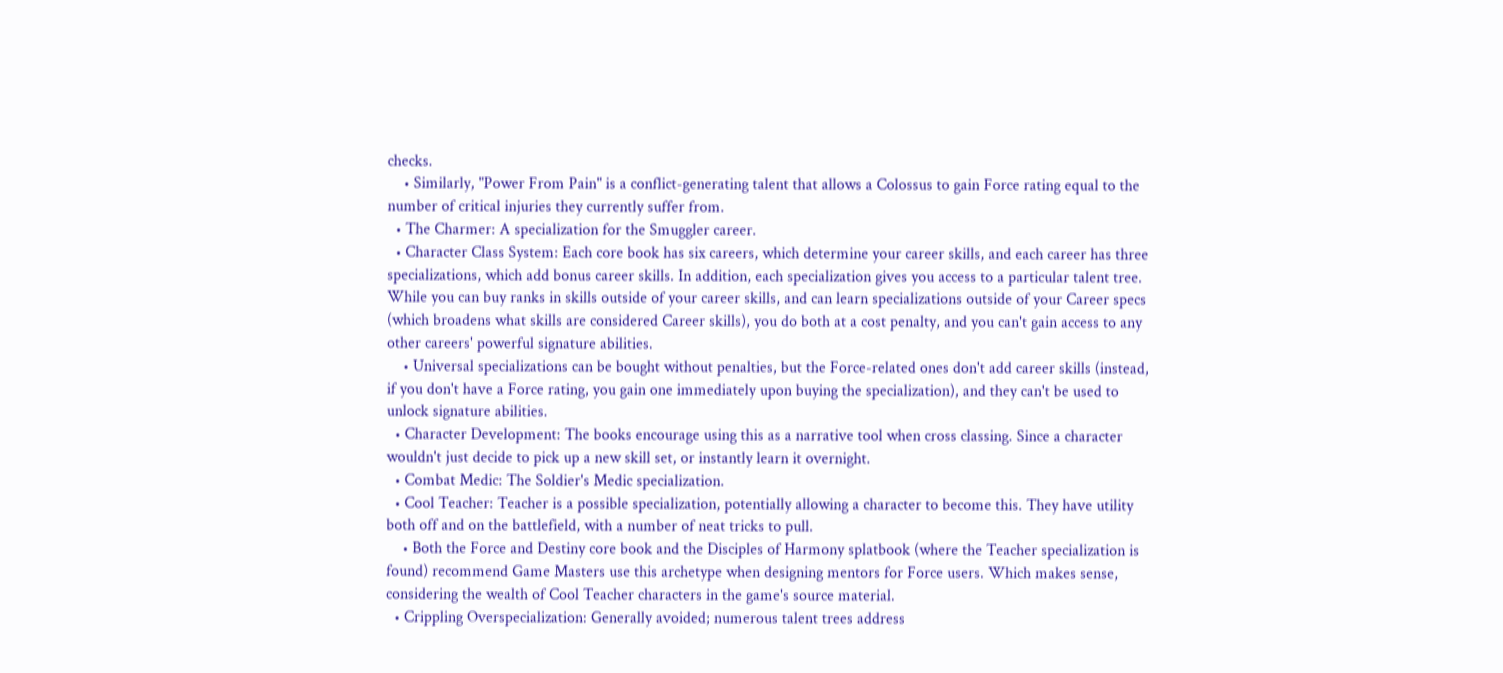checks.
    • Similarly, "Power From Pain" is a conflict-generating talent that allows a Colossus to gain Force rating equal to the number of critical injuries they currently suffer from.
  • The Charmer: A specialization for the Smuggler career.
  • Character Class System: Each core book has six careers, which determine your career skills, and each career has three specializations, which add bonus career skills. In addition, each specialization gives you access to a particular talent tree. While you can buy ranks in skills outside of your career skills, and can learn specializations outside of your Career specs (which broadens what skills are considered Career skills), you do both at a cost penalty, and you can't gain access to any other careers' powerful signature abilities.
    • Universal specializations can be bought without penalties, but the Force-related ones don't add career skills (instead, if you don't have a Force rating, you gain one immediately upon buying the specialization), and they can't be used to unlock signature abilities.
  • Character Development: The books encourage using this as a narrative tool when cross classing. Since a character wouldn't just decide to pick up a new skill set, or instantly learn it overnight.
  • Combat Medic: The Soldier's Medic specialization.
  • Cool Teacher: Teacher is a possible specialization, potentially allowing a character to become this. They have utility both off and on the battlefield, with a number of neat tricks to pull.
    • Both the Force and Destiny core book and the Disciples of Harmony splatbook (where the Teacher specialization is found) recommend Game Masters use this archetype when designing mentors for Force users. Which makes sense, considering the wealth of Cool Teacher characters in the game's source material.
  • Crippling Overspecialization: Generally avoided; numerous talent trees address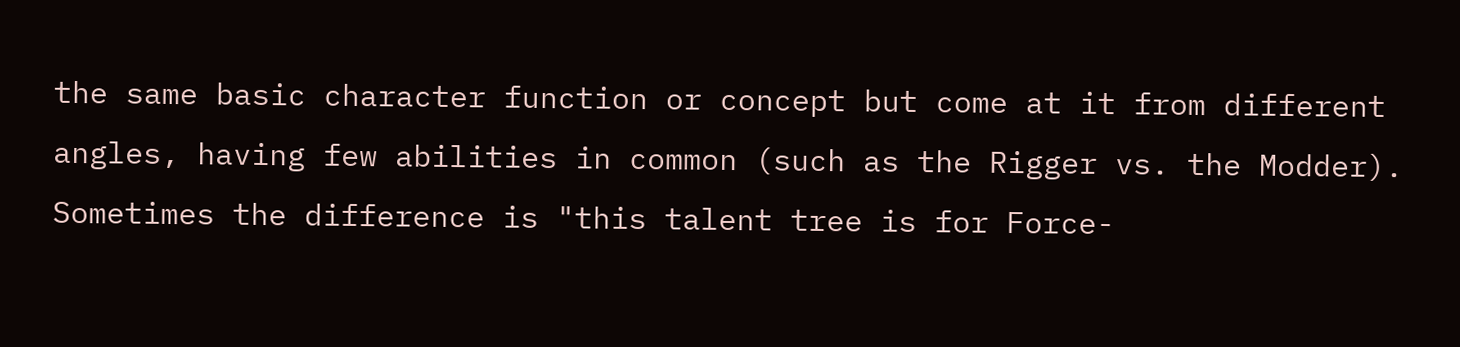the same basic character function or concept but come at it from different angles, having few abilities in common (such as the Rigger vs. the Modder). Sometimes the difference is "this talent tree is for Force-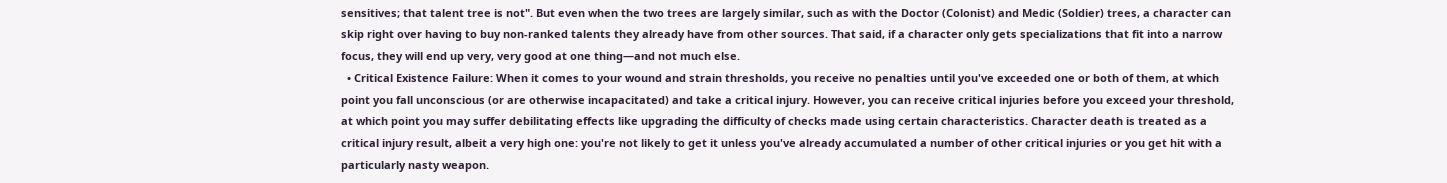sensitives; that talent tree is not". But even when the two trees are largely similar, such as with the Doctor (Colonist) and Medic (Soldier) trees, a character can skip right over having to buy non-ranked talents they already have from other sources. That said, if a character only gets specializations that fit into a narrow focus, they will end up very, very good at one thing—and not much else.
  • Critical Existence Failure: When it comes to your wound and strain thresholds, you receive no penalties until you've exceeded one or both of them, at which point you fall unconscious (or are otherwise incapacitated) and take a critical injury. However, you can receive critical injuries before you exceed your threshold, at which point you may suffer debilitating effects like upgrading the difficulty of checks made using certain characteristics. Character death is treated as a critical injury result, albeit a very high one: you're not likely to get it unless you've already accumulated a number of other critical injuries or you get hit with a particularly nasty weapon.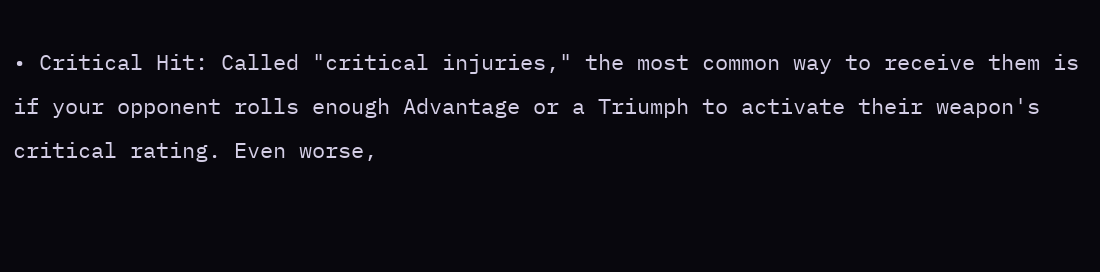• Critical Hit: Called "critical injuries," the most common way to receive them is if your opponent rolls enough Advantage or a Triumph to activate their weapon's critical rating. Even worse,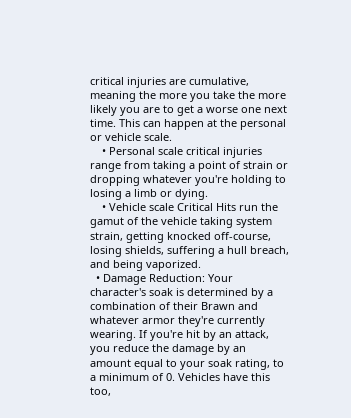critical injuries are cumulative, meaning the more you take the more likely you are to get a worse one next time. This can happen at the personal or vehicle scale.
    • Personal scale critical injuries range from taking a point of strain or dropping whatever you're holding to losing a limb or dying.
    • Vehicle scale Critical Hits run the gamut of the vehicle taking system strain, getting knocked off-course, losing shields, suffering a hull breach, and being vaporized.
  • Damage Reduction: Your character's soak is determined by a combination of their Brawn and whatever armor they're currently wearing. If you're hit by an attack, you reduce the damage by an amount equal to your soak rating, to a minimum of 0. Vehicles have this too,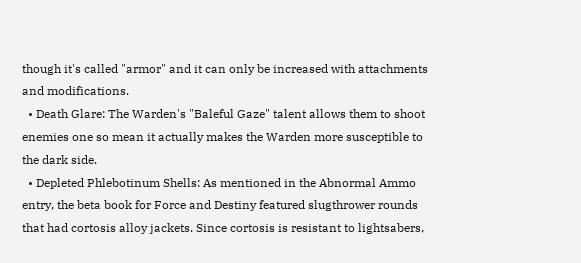though it's called "armor" and it can only be increased with attachments and modifications.
  • Death Glare: The Warden's "Baleful Gaze" talent allows them to shoot enemies one so mean it actually makes the Warden more susceptible to the dark side.
  • Depleted Phlebotinum Shells: As mentioned in the Abnormal Ammo entry, the beta book for Force and Destiny featured slugthrower rounds that had cortosis alloy jackets. Since cortosis is resistant to lightsabers,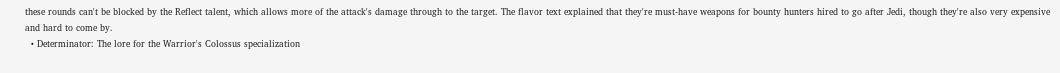these rounds can't be blocked by the Reflect talent, which allows more of the attack's damage through to the target. The flavor text explained that they're must-have weapons for bounty hunters hired to go after Jedi, though they're also very expensive and hard to come by.
  • Determinator: The lore for the Warrior's Colossus specialization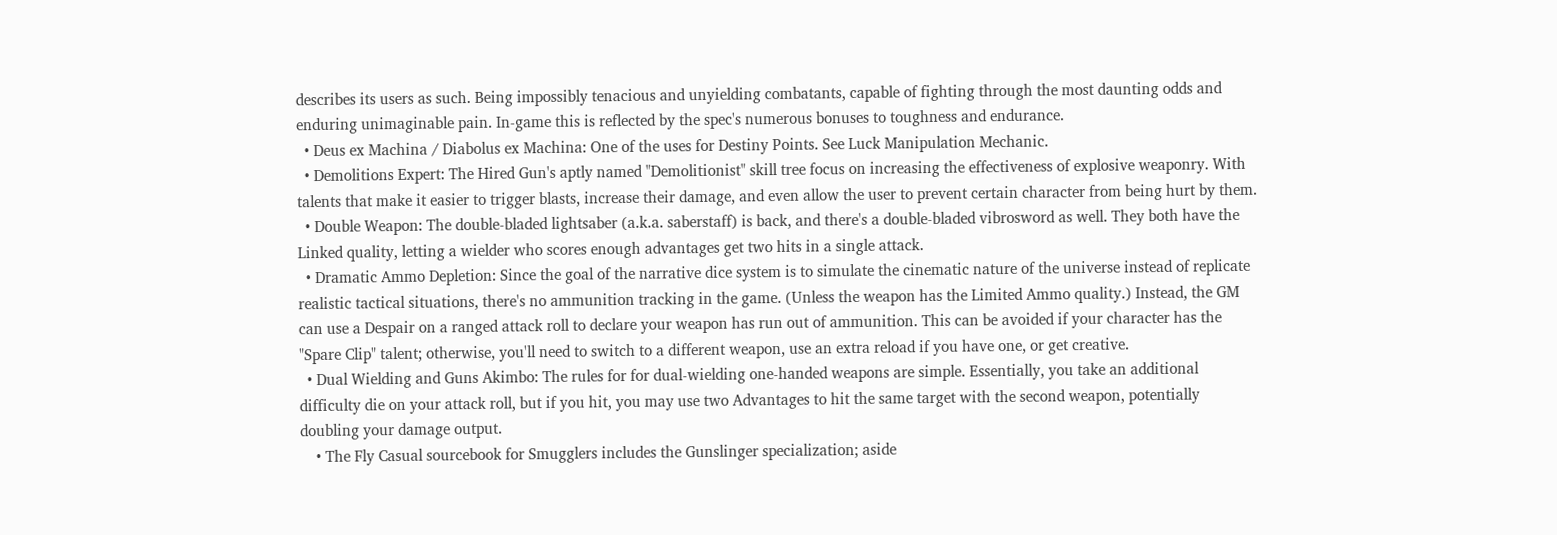describes its users as such. Being impossibly tenacious and unyielding combatants, capable of fighting through the most daunting odds and enduring unimaginable pain. In-game this is reflected by the spec's numerous bonuses to toughness and endurance.
  • Deus ex Machina / Diabolus ex Machina: One of the uses for Destiny Points. See Luck Manipulation Mechanic.
  • Demolitions Expert: The Hired Gun's aptly named "Demolitionist" skill tree focus on increasing the effectiveness of explosive weaponry. With talents that make it easier to trigger blasts, increase their damage, and even allow the user to prevent certain character from being hurt by them.
  • Double Weapon: The double-bladed lightsaber (a.k.a. saberstaff) is back, and there's a double-bladed vibrosword as well. They both have the Linked quality, letting a wielder who scores enough advantages get two hits in a single attack.
  • Dramatic Ammo Depletion: Since the goal of the narrative dice system is to simulate the cinematic nature of the universe instead of replicate realistic tactical situations, there's no ammunition tracking in the game. (Unless the weapon has the Limited Ammo quality.) Instead, the GM can use a Despair on a ranged attack roll to declare your weapon has run out of ammunition. This can be avoided if your character has the "Spare Clip" talent; otherwise, you'll need to switch to a different weapon, use an extra reload if you have one, or get creative.
  • Dual Wielding and Guns Akimbo: The rules for for dual-wielding one-handed weapons are simple. Essentially, you take an additional difficulty die on your attack roll, but if you hit, you may use two Advantages to hit the same target with the second weapon, potentially doubling your damage output.
    • The Fly Casual sourcebook for Smugglers includes the Gunslinger specialization; aside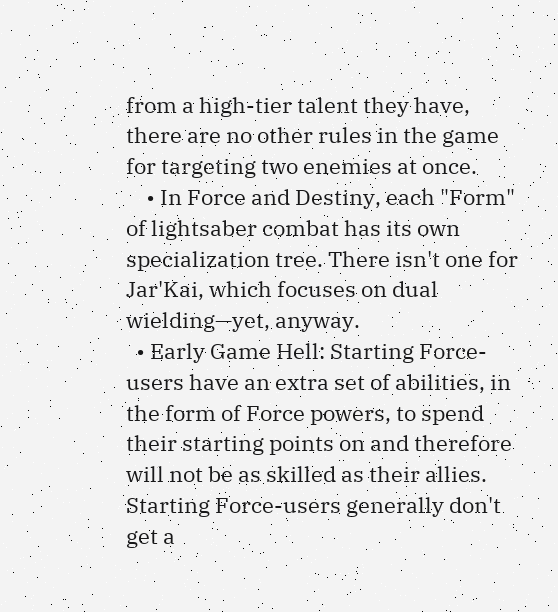from a high-tier talent they have, there are no other rules in the game for targeting two enemies at once.
    • In Force and Destiny, each "Form" of lightsaber combat has its own specialization tree. There isn't one for Jar'Kai, which focuses on dual wielding—yet, anyway.
  • Early Game Hell: Starting Force-users have an extra set of abilities, in the form of Force powers, to spend their starting points on and therefore will not be as skilled as their allies. Starting Force-users generally don't get a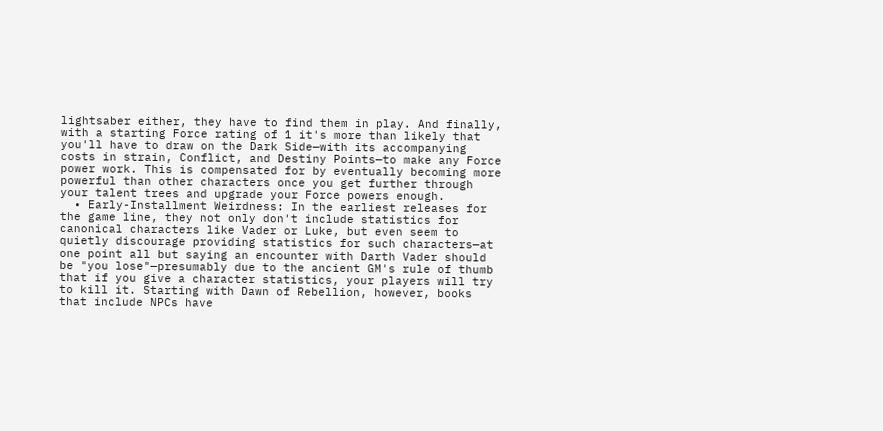lightsaber either, they have to find them in play. And finally, with a starting Force rating of 1 it's more than likely that you'll have to draw on the Dark Side—with its accompanying costs in strain, Conflict, and Destiny Points—to make any Force power work. This is compensated for by eventually becoming more powerful than other characters once you get further through your talent trees and upgrade your Force powers enough.
  • Early-Installment Weirdness: In the earliest releases for the game line, they not only don't include statistics for canonical characters like Vader or Luke, but even seem to quietly discourage providing statistics for such characters—at one point all but saying an encounter with Darth Vader should be "you lose"—presumably due to the ancient GM's rule of thumb that if you give a character statistics, your players will try to kill it. Starting with Dawn of Rebellion, however, books that include NPCs have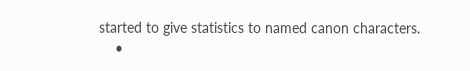started to give statistics to named canon characters.
    •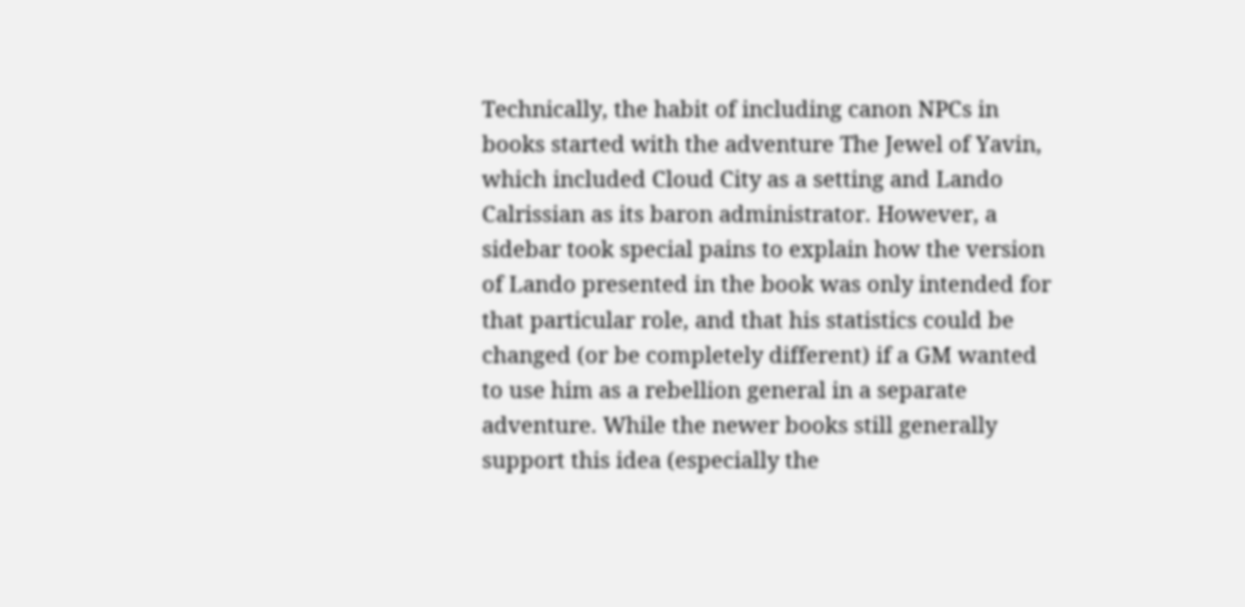Technically, the habit of including canon NPCs in books started with the adventure The Jewel of Yavin, which included Cloud City as a setting and Lando Calrissian as its baron administrator. However, a sidebar took special pains to explain how the version of Lando presented in the book was only intended for that particular role, and that his statistics could be changed (or be completely different) if a GM wanted to use him as a rebellion general in a separate adventure. While the newer books still generally support this idea (especially the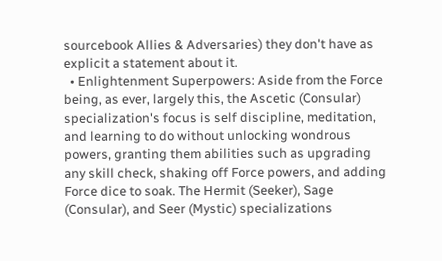sourcebook Allies & Adversaries) they don't have as explicit a statement about it.
  • Enlightenment Superpowers: Aside from the Force being, as ever, largely this, the Ascetic (Consular) specialization's focus is self discipline, meditation, and learning to do without unlocking wondrous powers, granting them abilities such as upgrading any skill check, shaking off Force powers, and adding Force dice to soak. The Hermit (Seeker), Sage (Consular), and Seer (Mystic) specializations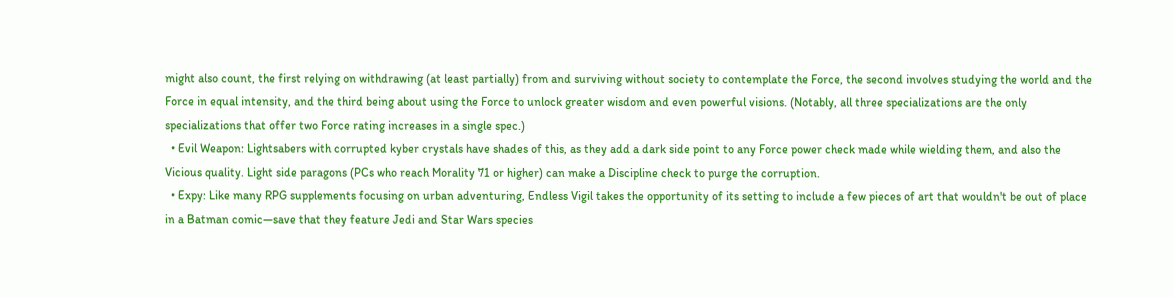might also count, the first relying on withdrawing (at least partially) from and surviving without society to contemplate the Force, the second involves studying the world and the Force in equal intensity, and the third being about using the Force to unlock greater wisdom and even powerful visions. (Notably, all three specializations are the only specializations that offer two Force rating increases in a single spec.)
  • Evil Weapon: Lightsabers with corrupted kyber crystals have shades of this, as they add a dark side point to any Force power check made while wielding them, and also the Vicious quality. Light side paragons (PCs who reach Morality 71 or higher) can make a Discipline check to purge the corruption.
  • Expy: Like many RPG supplements focusing on urban adventuring, Endless Vigil takes the opportunity of its setting to include a few pieces of art that wouldn't be out of place in a Batman comic—save that they feature Jedi and Star Wars species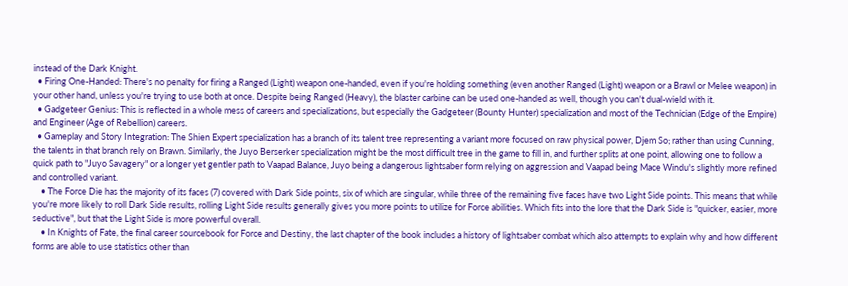instead of the Dark Knight.
  • Firing One-Handed: There's no penalty for firing a Ranged (Light) weapon one-handed, even if you're holding something (even another Ranged (Light) weapon or a Brawl or Melee weapon) in your other hand, unless you're trying to use both at once. Despite being Ranged (Heavy), the blaster carbine can be used one-handed as well, though you can't dual-wield with it.
  • Gadgeteer Genius: This is reflected in a whole mess of careers and specializations, but especially the Gadgeteer (Bounty Hunter) specialization and most of the Technician (Edge of the Empire) and Engineer (Age of Rebellion) careers.
  • Gameplay and Story Integration: The Shien Expert specialization has a branch of its talent tree representing a variant more focused on raw physical power, Djem So; rather than using Cunning, the talents in that branch rely on Brawn. Similarly, the Juyo Berserker specialization might be the most difficult tree in the game to fill in, and further splits at one point, allowing one to follow a quick path to "Juyo Savagery" or a longer yet gentler path to Vaapad Balance, Juyo being a dangerous lightsaber form relying on aggression and Vaapad being Mace Windu's slightly more refined and controlled variant.
    • The Force Die has the majority of its faces (7) covered with Dark Side points, six of which are singular, while three of the remaining five faces have two Light Side points. This means that while you're more likely to roll Dark Side results, rolling Light Side results generally gives you more points to utilize for Force abilities. Which fits into the lore that the Dark Side is "quicker, easier, more seductive", but that the Light Side is more powerful overall.
    • In Knights of Fate, the final career sourcebook for Force and Destiny, the last chapter of the book includes a history of lightsaber combat which also attempts to explain why and how different forms are able to use statistics other than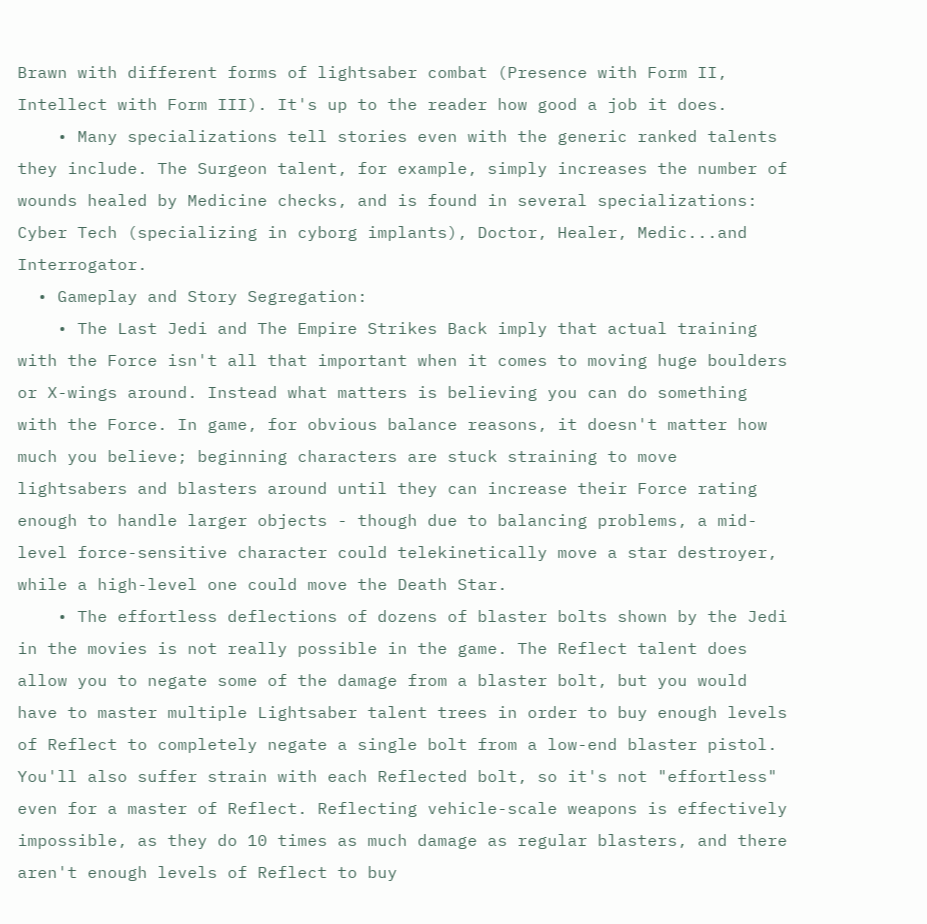Brawn with different forms of lightsaber combat (Presence with Form II, Intellect with Form III). It's up to the reader how good a job it does.
    • Many specializations tell stories even with the generic ranked talents they include. The Surgeon talent, for example, simply increases the number of wounds healed by Medicine checks, and is found in several specializations: Cyber Tech (specializing in cyborg implants), Doctor, Healer, Medic...and Interrogator.
  • Gameplay and Story Segregation:
    • The Last Jedi and The Empire Strikes Back imply that actual training with the Force isn't all that important when it comes to moving huge boulders or X-wings around. Instead what matters is believing you can do something with the Force. In game, for obvious balance reasons, it doesn't matter how much you believe; beginning characters are stuck straining to move lightsabers and blasters around until they can increase their Force rating enough to handle larger objects - though due to balancing problems, a mid-level force-sensitive character could telekinetically move a star destroyer, while a high-level one could move the Death Star.
    • The effortless deflections of dozens of blaster bolts shown by the Jedi in the movies is not really possible in the game. The Reflect talent does allow you to negate some of the damage from a blaster bolt, but you would have to master multiple Lightsaber talent trees in order to buy enough levels of Reflect to completely negate a single bolt from a low-end blaster pistol. You'll also suffer strain with each Reflected bolt, so it's not "effortless" even for a master of Reflect. Reflecting vehicle-scale weapons is effectively impossible, as they do 10 times as much damage as regular blasters, and there aren't enough levels of Reflect to buy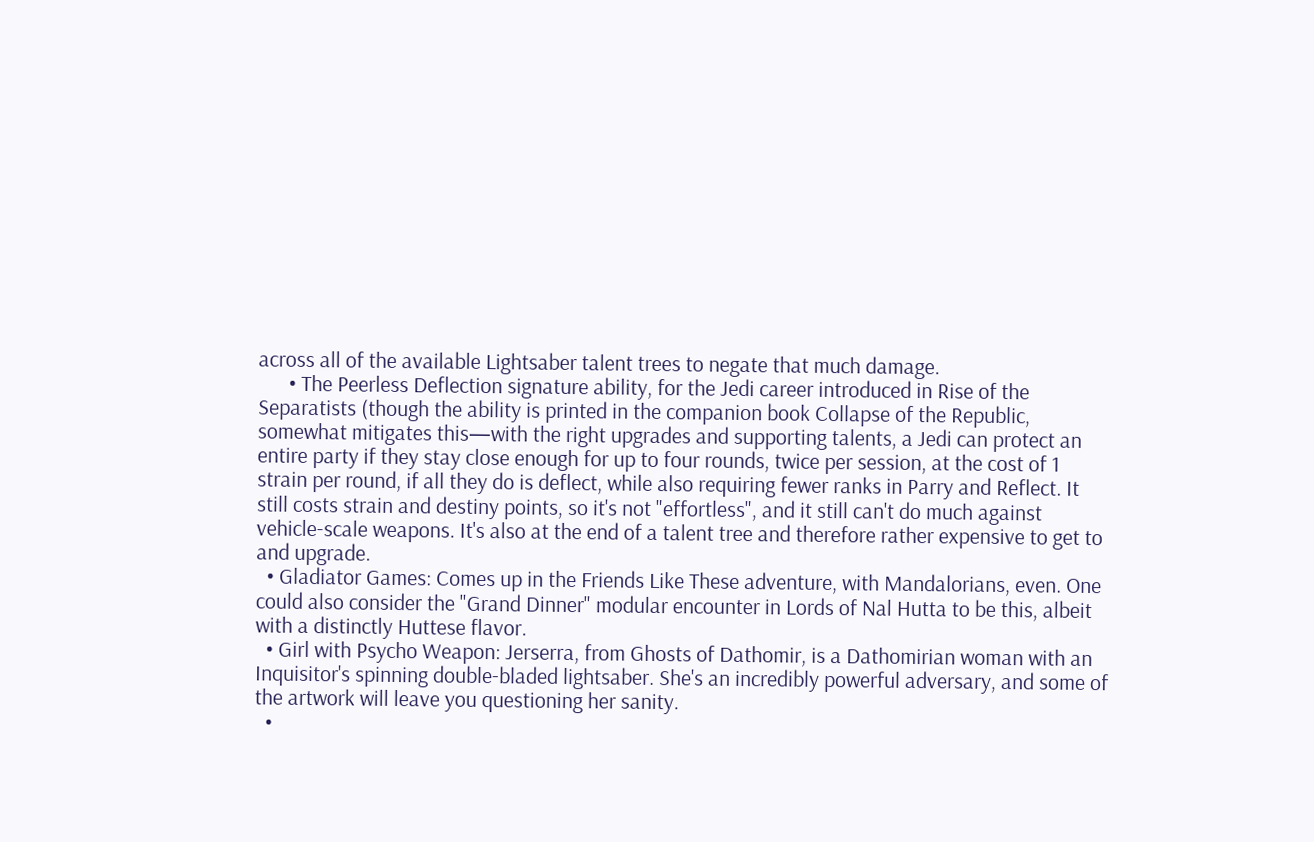across all of the available Lightsaber talent trees to negate that much damage.
      • The Peerless Deflection signature ability, for the Jedi career introduced in Rise of the Separatists (though the ability is printed in the companion book Collapse of the Republic, somewhat mitigates this—with the right upgrades and supporting talents, a Jedi can protect an entire party if they stay close enough for up to four rounds, twice per session, at the cost of 1 strain per round, if all they do is deflect, while also requiring fewer ranks in Parry and Reflect. It still costs strain and destiny points, so it's not "effortless", and it still can't do much against vehicle-scale weapons. It's also at the end of a talent tree and therefore rather expensive to get to and upgrade.
  • Gladiator Games: Comes up in the Friends Like These adventure, with Mandalorians, even. One could also consider the "Grand Dinner" modular encounter in Lords of Nal Hutta to be this, albeit with a distinctly Huttese flavor.
  • Girl with Psycho Weapon: Jerserra, from Ghosts of Dathomir, is a Dathomirian woman with an Inquisitor's spinning double-bladed lightsaber. She's an incredibly powerful adversary, and some of the artwork will leave you questioning her sanity.
  •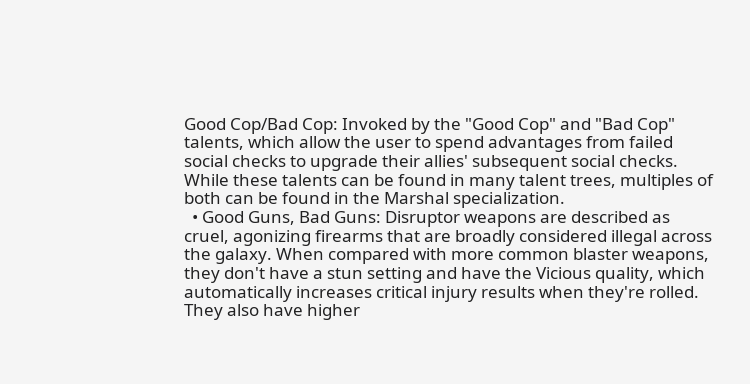Good Cop/Bad Cop: Invoked by the "Good Cop" and "Bad Cop" talents, which allow the user to spend advantages from failed social checks to upgrade their allies' subsequent social checks. While these talents can be found in many talent trees, multiples of both can be found in the Marshal specialization.
  • Good Guns, Bad Guns: Disruptor weapons are described as cruel, agonizing firearms that are broadly considered illegal across the galaxy. When compared with more common blaster weapons, they don't have a stun setting and have the Vicious quality, which automatically increases critical injury results when they're rolled. They also have higher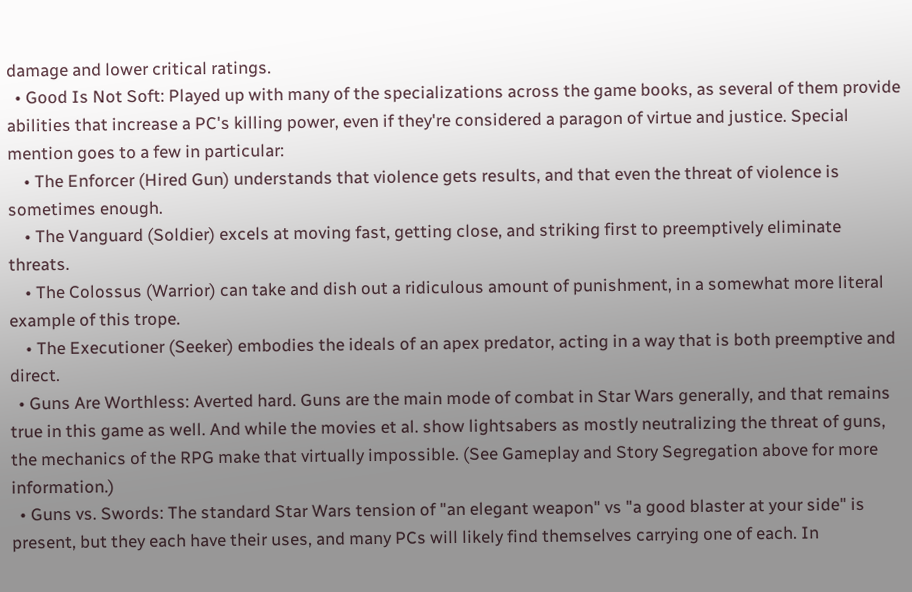damage and lower critical ratings.
  • Good Is Not Soft: Played up with many of the specializations across the game books, as several of them provide abilities that increase a PC's killing power, even if they're considered a paragon of virtue and justice. Special mention goes to a few in particular:
    • The Enforcer (Hired Gun) understands that violence gets results, and that even the threat of violence is sometimes enough.
    • The Vanguard (Soldier) excels at moving fast, getting close, and striking first to preemptively eliminate threats.
    • The Colossus (Warrior) can take and dish out a ridiculous amount of punishment, in a somewhat more literal example of this trope.
    • The Executioner (Seeker) embodies the ideals of an apex predator, acting in a way that is both preemptive and direct.
  • Guns Are Worthless: Averted hard. Guns are the main mode of combat in Star Wars generally, and that remains true in this game as well. And while the movies et al. show lightsabers as mostly neutralizing the threat of guns, the mechanics of the RPG make that virtually impossible. (See Gameplay and Story Segregation above for more information.)
  • Guns vs. Swords: The standard Star Wars tension of "an elegant weapon" vs "a good blaster at your side" is present, but they each have their uses, and many PCs will likely find themselves carrying one of each. In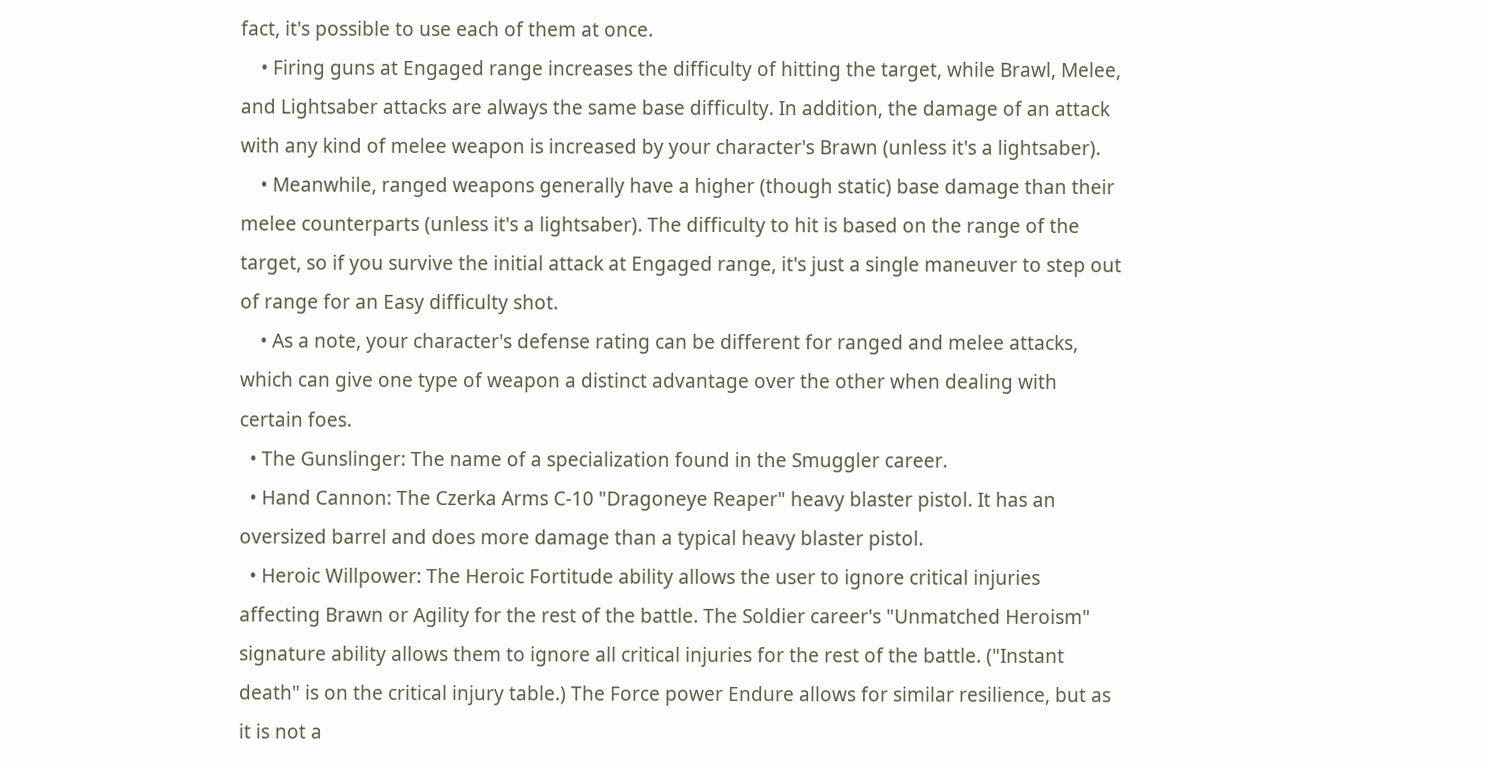fact, it's possible to use each of them at once.
    • Firing guns at Engaged range increases the difficulty of hitting the target, while Brawl, Melee, and Lightsaber attacks are always the same base difficulty. In addition, the damage of an attack with any kind of melee weapon is increased by your character's Brawn (unless it's a lightsaber).
    • Meanwhile, ranged weapons generally have a higher (though static) base damage than their melee counterparts (unless it's a lightsaber). The difficulty to hit is based on the range of the target, so if you survive the initial attack at Engaged range, it's just a single maneuver to step out of range for an Easy difficulty shot.
    • As a note, your character's defense rating can be different for ranged and melee attacks, which can give one type of weapon a distinct advantage over the other when dealing with certain foes.
  • The Gunslinger: The name of a specialization found in the Smuggler career.
  • Hand Cannon: The Czerka Arms C-10 "Dragoneye Reaper" heavy blaster pistol. It has an oversized barrel and does more damage than a typical heavy blaster pistol.
  • Heroic Willpower: The Heroic Fortitude ability allows the user to ignore critical injuries affecting Brawn or Agility for the rest of the battle. The Soldier career's "Unmatched Heroism" signature ability allows them to ignore all critical injuries for the rest of the battle. ("Instant death" is on the critical injury table.) The Force power Endure allows for similar resilience, but as it is not a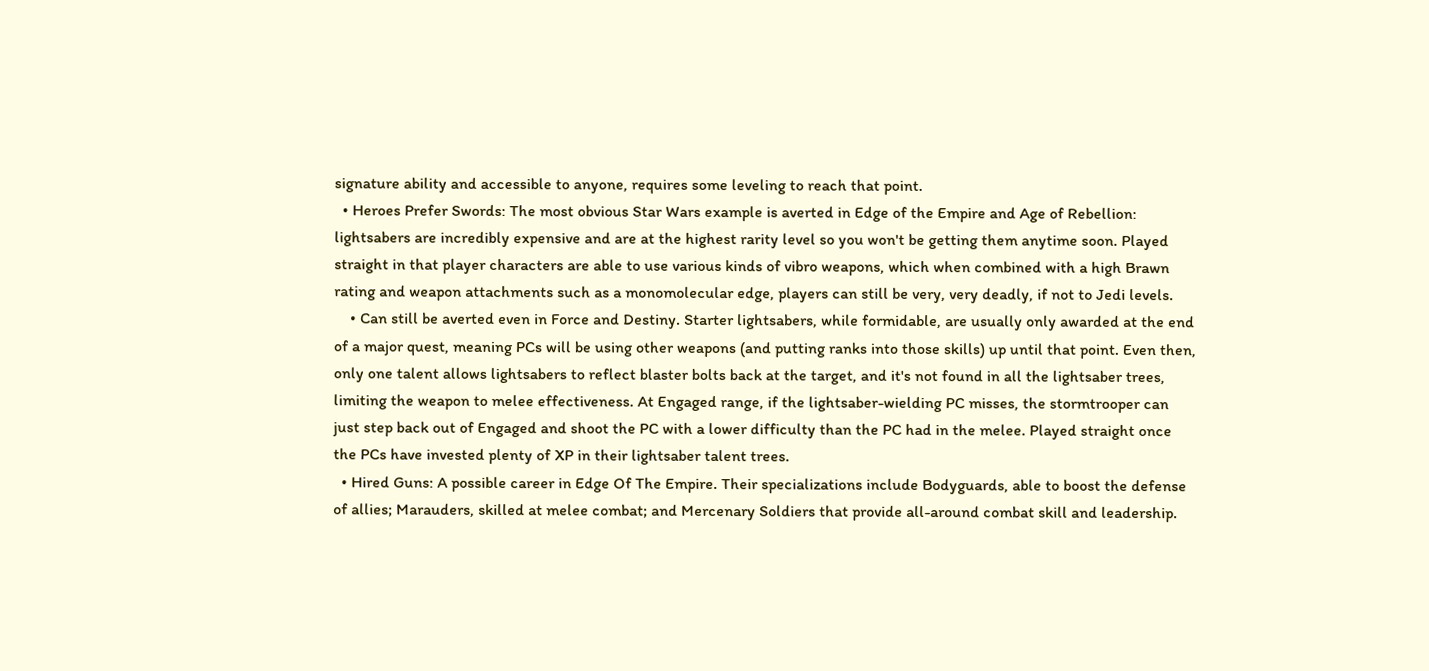signature ability and accessible to anyone, requires some leveling to reach that point.
  • Heroes Prefer Swords: The most obvious Star Wars example is averted in Edge of the Empire and Age of Rebellion: lightsabers are incredibly expensive and are at the highest rarity level so you won't be getting them anytime soon. Played straight in that player characters are able to use various kinds of vibro weapons, which when combined with a high Brawn rating and weapon attachments such as a monomolecular edge, players can still be very, very deadly, if not to Jedi levels.
    • Can still be averted even in Force and Destiny. Starter lightsabers, while formidable, are usually only awarded at the end of a major quest, meaning PCs will be using other weapons (and putting ranks into those skills) up until that point. Even then, only one talent allows lightsabers to reflect blaster bolts back at the target, and it's not found in all the lightsaber trees, limiting the weapon to melee effectiveness. At Engaged range, if the lightsaber-wielding PC misses, the stormtrooper can just step back out of Engaged and shoot the PC with a lower difficulty than the PC had in the melee. Played straight once the PCs have invested plenty of XP in their lightsaber talent trees.
  • Hired Guns: A possible career in Edge Of The Empire. Their specializations include Bodyguards, able to boost the defense of allies; Marauders, skilled at melee combat; and Mercenary Soldiers that provide all-around combat skill and leadership.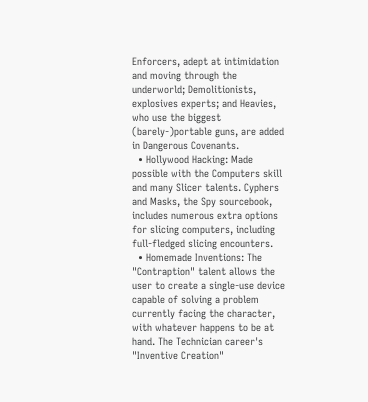Enforcers, adept at intimidation and moving through the underworld; Demolitionists, explosives experts; and Heavies, who use the biggest (barely-)portable guns, are added in Dangerous Covenants.
  • Hollywood Hacking: Made possible with the Computers skill and many Slicer talents. Cyphers and Masks, the Spy sourcebook, includes numerous extra options for slicing computers, including full-fledged slicing encounters.
  • Homemade Inventions: The "Contraption" talent allows the user to create a single-use device capable of solving a problem currently facing the character, with whatever happens to be at hand. The Technician career's "Inventive Creation"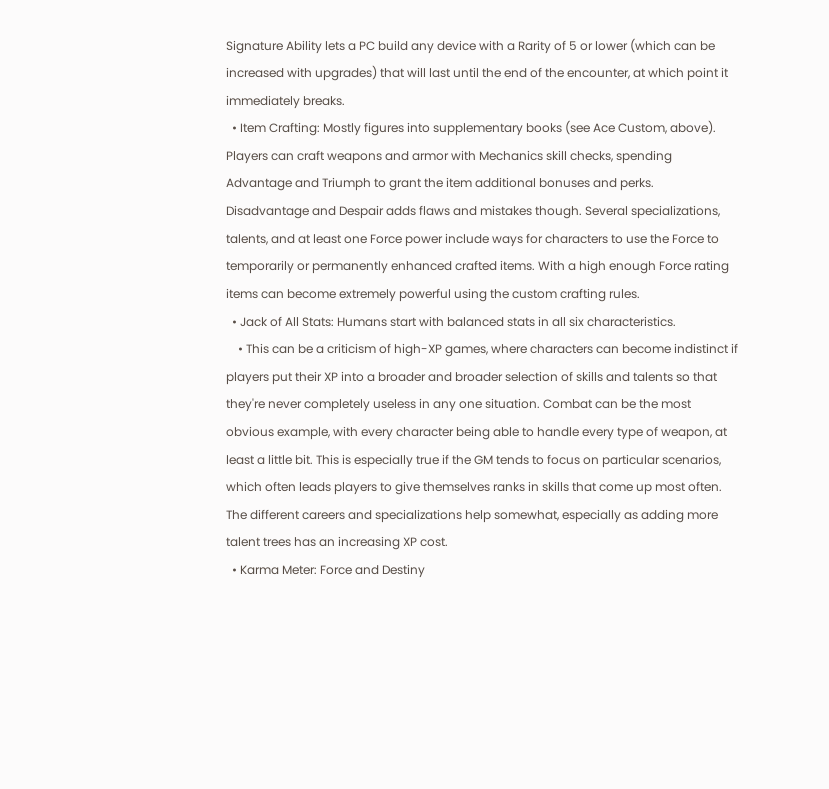Signature Ability lets a PC build any device with a Rarity of 5 or lower (which can be increased with upgrades) that will last until the end of the encounter, at which point it immediately breaks.
  • Item Crafting: Mostly figures into supplementary books (see Ace Custom, above). Players can craft weapons and armor with Mechanics skill checks, spending Advantage and Triumph to grant the item additional bonuses and perks. Disadvantage and Despair adds flaws and mistakes though. Several specializations, talents, and at least one Force power include ways for characters to use the Force to temporarily or permanently enhanced crafted items. With a high enough Force rating items can become extremely powerful using the custom crafting rules.
  • Jack of All Stats: Humans start with balanced stats in all six characteristics.
    • This can be a criticism of high-XP games, where characters can become indistinct if players put their XP into a broader and broader selection of skills and talents so that they're never completely useless in any one situation. Combat can be the most obvious example, with every character being able to handle every type of weapon, at least a little bit. This is especially true if the GM tends to focus on particular scenarios, which often leads players to give themselves ranks in skills that come up most often. The different careers and specializations help somewhat, especially as adding more talent trees has an increasing XP cost.
  • Karma Meter: Force and Destiny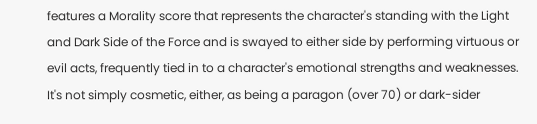features a Morality score that represents the character's standing with the Light and Dark Side of the Force and is swayed to either side by performing virtuous or evil acts, frequently tied in to a character's emotional strengths and weaknesses. It's not simply cosmetic, either, as being a paragon (over 70) or dark-sider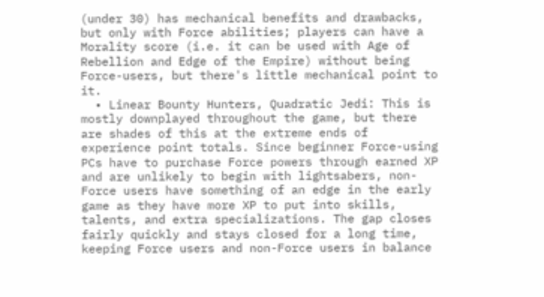(under 30) has mechanical benefits and drawbacks, but only with Force abilities; players can have a Morality score (i.e. it can be used with Age of Rebellion and Edge of the Empire) without being Force-users, but there's little mechanical point to it.
  • Linear Bounty Hunters, Quadratic Jedi: This is mostly downplayed throughout the game, but there are shades of this at the extreme ends of experience point totals. Since beginner Force-using PCs have to purchase Force powers through earned XP and are unlikely to begin with lightsabers, non-Force users have something of an edge in the early game as they have more XP to put into skills, talents, and extra specializations. The gap closes fairly quickly and stays closed for a long time, keeping Force users and non-Force users in balance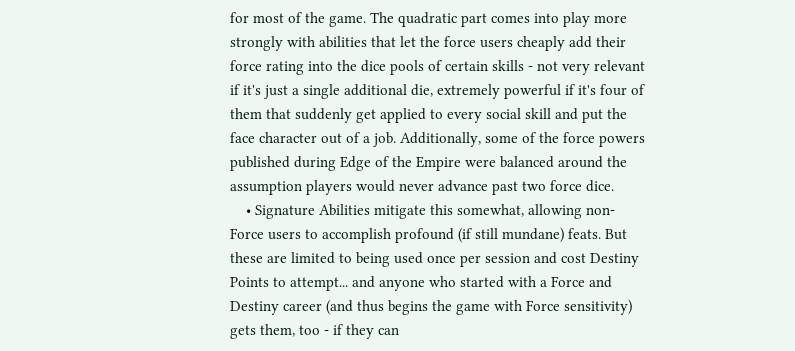for most of the game. The quadratic part comes into play more strongly with abilities that let the force users cheaply add their force rating into the dice pools of certain skills - not very relevant if it's just a single additional die, extremely powerful if it's four of them that suddenly get applied to every social skill and put the face character out of a job. Additionally, some of the force powers published during Edge of the Empire were balanced around the assumption players would never advance past two force dice.
    • Signature Abilities mitigate this somewhat, allowing non-Force users to accomplish profound (if still mundane) feats. But these are limited to being used once per session and cost Destiny Points to attempt... and anyone who started with a Force and Destiny career (and thus begins the game with Force sensitivity) gets them, too - if they can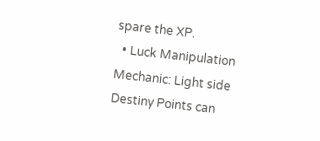spare the XP.
  • Luck Manipulation Mechanic: Light side Destiny Points can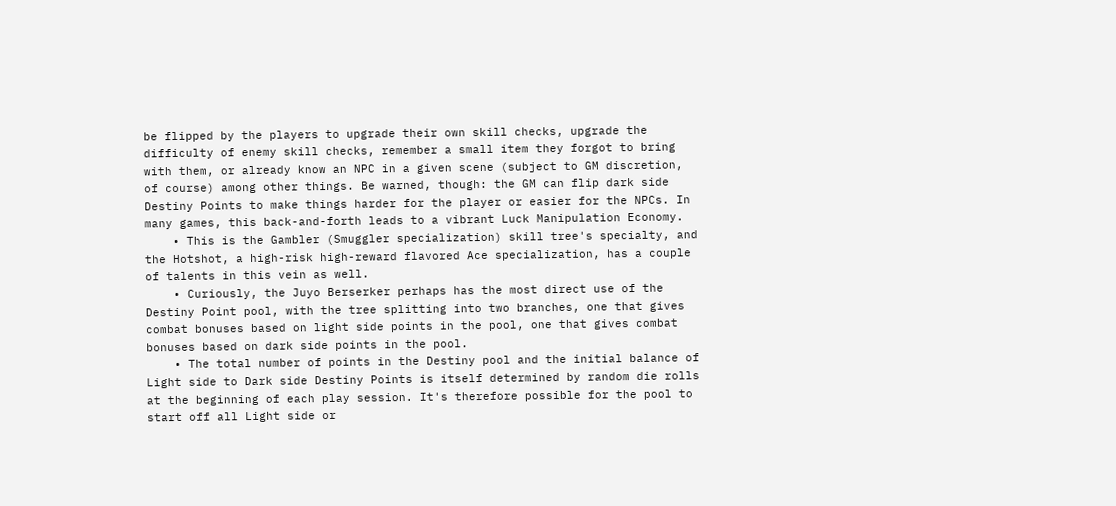be flipped by the players to upgrade their own skill checks, upgrade the difficulty of enemy skill checks, remember a small item they forgot to bring with them, or already know an NPC in a given scene (subject to GM discretion, of course) among other things. Be warned, though: the GM can flip dark side Destiny Points to make things harder for the player or easier for the NPCs. In many games, this back-and-forth leads to a vibrant Luck Manipulation Economy.
    • This is the Gambler (Smuggler specialization) skill tree's specialty, and the Hotshot, a high-risk high-reward flavored Ace specialization, has a couple of talents in this vein as well.
    • Curiously, the Juyo Berserker perhaps has the most direct use of the Destiny Point pool, with the tree splitting into two branches, one that gives combat bonuses based on light side points in the pool, one that gives combat bonuses based on dark side points in the pool.
    • The total number of points in the Destiny pool and the initial balance of Light side to Dark side Destiny Points is itself determined by random die rolls at the beginning of each play session. It's therefore possible for the pool to start off all Light side or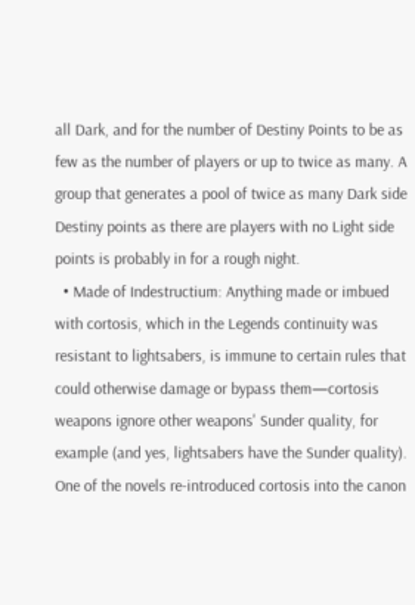all Dark, and for the number of Destiny Points to be as few as the number of players or up to twice as many. A group that generates a pool of twice as many Dark side Destiny points as there are players with no Light side points is probably in for a rough night.
  • Made of Indestructium: Anything made or imbued with cortosis, which in the Legends continuity was resistant to lightsabers, is immune to certain rules that could otherwise damage or bypass them—cortosis weapons ignore other weapons' Sunder quality, for example (and yes, lightsabers have the Sunder quality). One of the novels re-introduced cortosis into the canon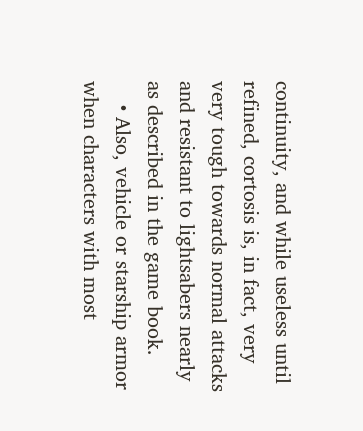continuity, and while useless until refined, cortosis is, in fact, very very tough towards normal attacks and resistant to lightsabers nearly as described in the game book.
    • Also, vehicle or starship armor when characters with most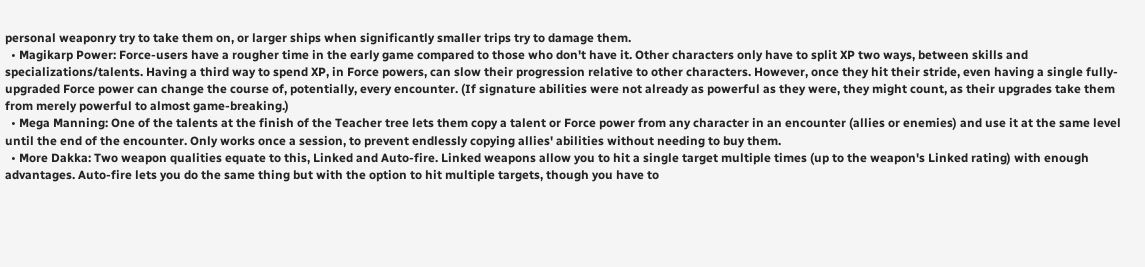personal weaponry try to take them on, or larger ships when significantly smaller trips try to damage them.
  • Magikarp Power: Force-users have a rougher time in the early game compared to those who don't have it. Other characters only have to split XP two ways, between skills and specializations/talents. Having a third way to spend XP, in Force powers, can slow their progression relative to other characters. However, once they hit their stride, even having a single fully-upgraded Force power can change the course of, potentially, every encounter. (If signature abilities were not already as powerful as they were, they might count, as their upgrades take them from merely powerful to almost game-breaking.)
  • Mega Manning: One of the talents at the finish of the Teacher tree lets them copy a talent or Force power from any character in an encounter (allies or enemies) and use it at the same level until the end of the encounter. Only works once a session, to prevent endlessly copying allies' abilities without needing to buy them.
  • More Dakka: Two weapon qualities equate to this, Linked and Auto-fire. Linked weapons allow you to hit a single target multiple times (up to the weapon's Linked rating) with enough advantages. Auto-fire lets you do the same thing but with the option to hit multiple targets, though you have to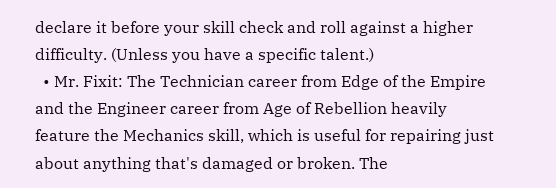declare it before your skill check and roll against a higher difficulty. (Unless you have a specific talent.)
  • Mr. Fixit: The Technician career from Edge of the Empire and the Engineer career from Age of Rebellion heavily feature the Mechanics skill, which is useful for repairing just about anything that's damaged or broken. The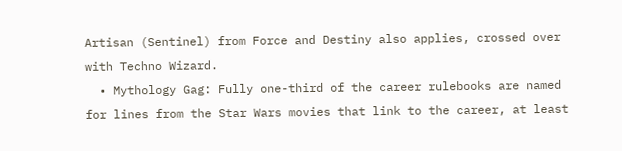Artisan (Sentinel) from Force and Destiny also applies, crossed over with Techno Wizard.
  • Mythology Gag: Fully one-third of the career rulebooks are named for lines from the Star Wars movies that link to the career, at least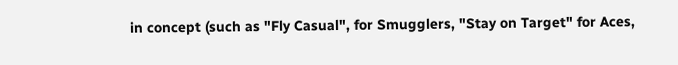in concept (such as "Fly Casual", for Smugglers, "Stay on Target" for Aces,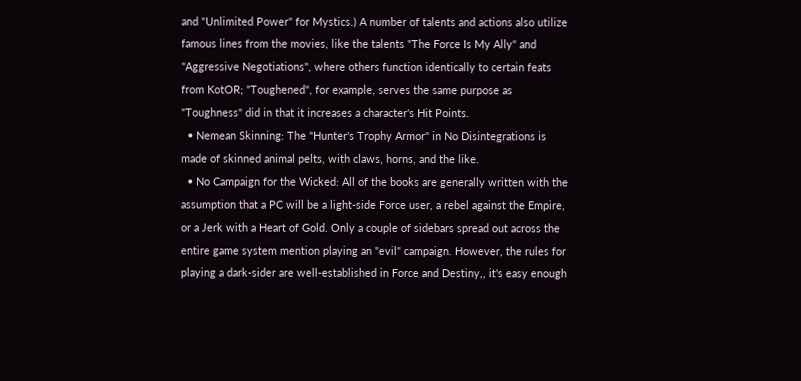and "Unlimited Power" for Mystics.) A number of talents and actions also utilize famous lines from the movies, like the talents "The Force Is My Ally" and "Aggressive Negotiations", where others function identically to certain feats from KotOR; "Toughened", for example, serves the same purpose as "Toughness" did in that it increases a character's Hit Points.
  • Nemean Skinning: The "Hunter's Trophy Armor" in No Disintegrations is made of skinned animal pelts, with claws, horns, and the like.
  • No Campaign for the Wicked: All of the books are generally written with the assumption that a PC will be a light-side Force user, a rebel against the Empire, or a Jerk with a Heart of Gold. Only a couple of sidebars spread out across the entire game system mention playing an "evil" campaign. However, the rules for playing a dark-sider are well-established in Force and Destiny,, it's easy enough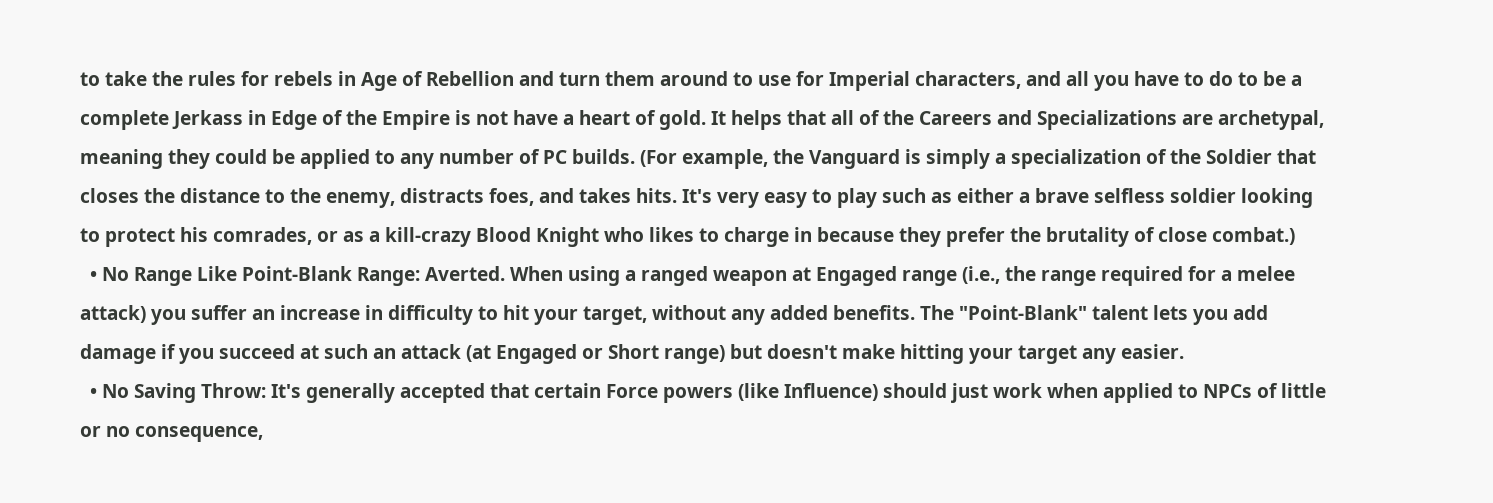to take the rules for rebels in Age of Rebellion and turn them around to use for Imperial characters, and all you have to do to be a complete Jerkass in Edge of the Empire is not have a heart of gold. It helps that all of the Careers and Specializations are archetypal, meaning they could be applied to any number of PC builds. (For example, the Vanguard is simply a specialization of the Soldier that closes the distance to the enemy, distracts foes, and takes hits. It's very easy to play such as either a brave selfless soldier looking to protect his comrades, or as a kill-crazy Blood Knight who likes to charge in because they prefer the brutality of close combat.)
  • No Range Like Point-Blank Range: Averted. When using a ranged weapon at Engaged range (i.e., the range required for a melee attack) you suffer an increase in difficulty to hit your target, without any added benefits. The "Point-Blank" talent lets you add damage if you succeed at such an attack (at Engaged or Short range) but doesn't make hitting your target any easier.
  • No Saving Throw: It's generally accepted that certain Force powers (like Influence) should just work when applied to NPCs of little or no consequence,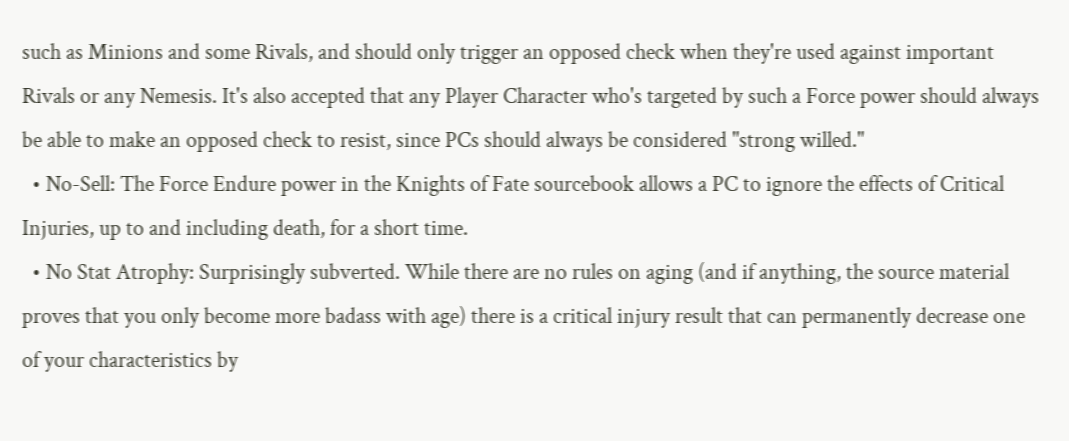such as Minions and some Rivals, and should only trigger an opposed check when they're used against important Rivals or any Nemesis. It's also accepted that any Player Character who's targeted by such a Force power should always be able to make an opposed check to resist, since PCs should always be considered "strong willed."
  • No-Sell: The Force Endure power in the Knights of Fate sourcebook allows a PC to ignore the effects of Critical Injuries, up to and including death, for a short time.
  • No Stat Atrophy: Surprisingly subverted. While there are no rules on aging (and if anything, the source material proves that you only become more badass with age) there is a critical injury result that can permanently decrease one of your characteristics by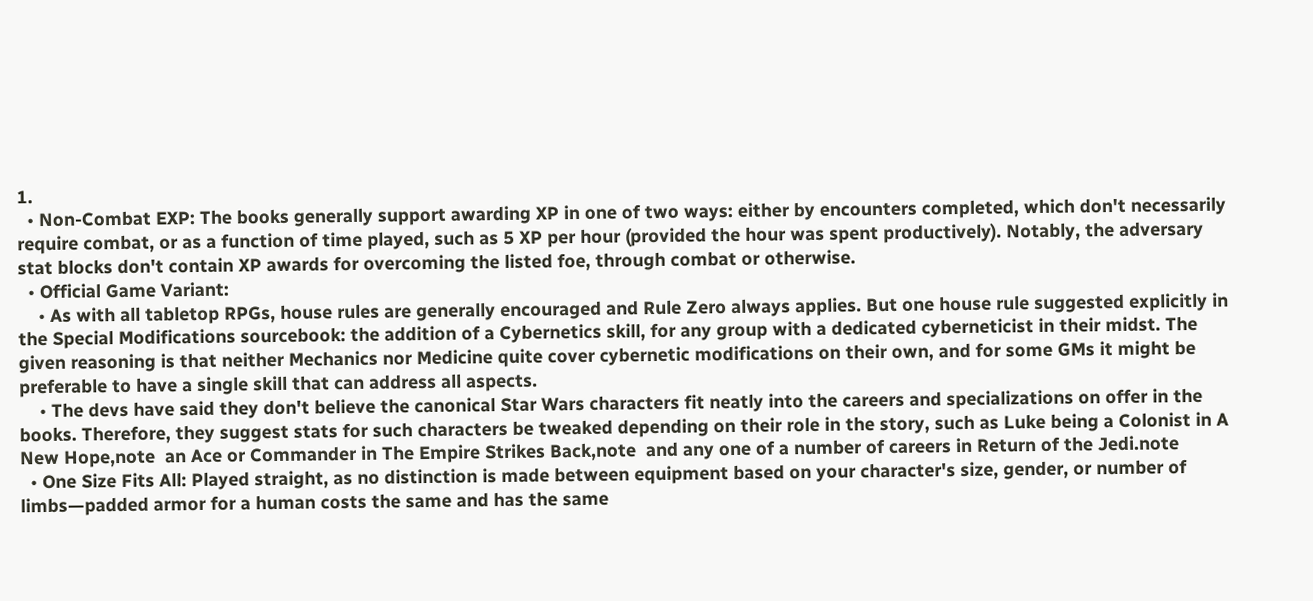1.
  • Non-Combat EXP: The books generally support awarding XP in one of two ways: either by encounters completed, which don't necessarily require combat, or as a function of time played, such as 5 XP per hour (provided the hour was spent productively). Notably, the adversary stat blocks don't contain XP awards for overcoming the listed foe, through combat or otherwise.
  • Official Game Variant:
    • As with all tabletop RPGs, house rules are generally encouraged and Rule Zero always applies. But one house rule suggested explicitly in the Special Modifications sourcebook: the addition of a Cybernetics skill, for any group with a dedicated cyberneticist in their midst. The given reasoning is that neither Mechanics nor Medicine quite cover cybernetic modifications on their own, and for some GMs it might be preferable to have a single skill that can address all aspects.
    • The devs have said they don't believe the canonical Star Wars characters fit neatly into the careers and specializations on offer in the books. Therefore, they suggest stats for such characters be tweaked depending on their role in the story, such as Luke being a Colonist in A New Hope,note  an Ace or Commander in The Empire Strikes Back,note  and any one of a number of careers in Return of the Jedi.note
  • One Size Fits All: Played straight, as no distinction is made between equipment based on your character's size, gender, or number of limbs—padded armor for a human costs the same and has the same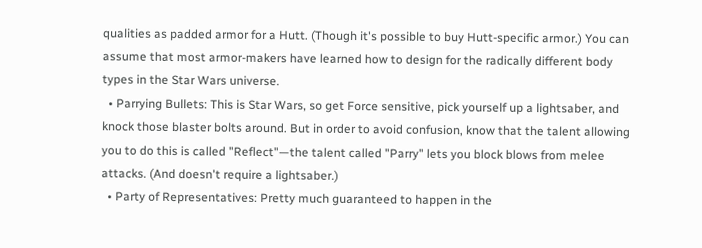qualities as padded armor for a Hutt. (Though it's possible to buy Hutt-specific armor.) You can assume that most armor-makers have learned how to design for the radically different body types in the Star Wars universe.
  • Parrying Bullets: This is Star Wars, so get Force sensitive, pick yourself up a lightsaber, and knock those blaster bolts around. But in order to avoid confusion, know that the talent allowing you to do this is called "Reflect"—the talent called "Parry" lets you block blows from melee attacks. (And doesn't require a lightsaber.)
  • Party of Representatives: Pretty much guaranteed to happen in the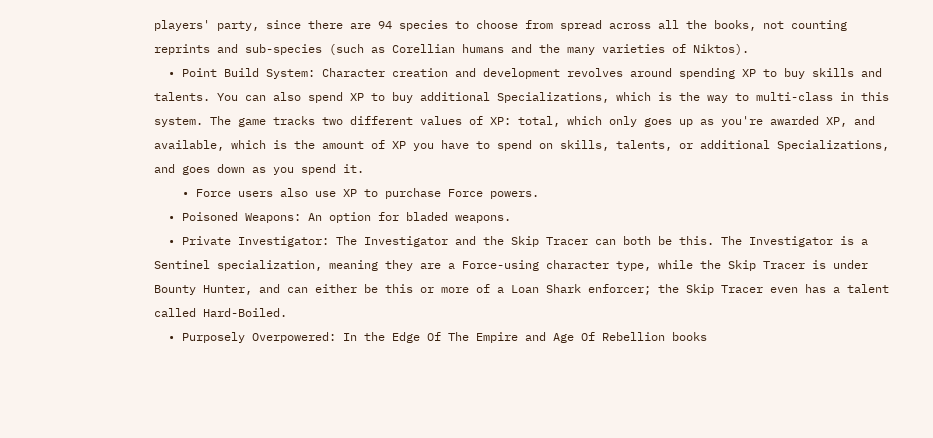players' party, since there are 94 species to choose from spread across all the books, not counting reprints and sub-species (such as Corellian humans and the many varieties of Niktos).
  • Point Build System: Character creation and development revolves around spending XP to buy skills and talents. You can also spend XP to buy additional Specializations, which is the way to multi-class in this system. The game tracks two different values of XP: total, which only goes up as you're awarded XP, and available, which is the amount of XP you have to spend on skills, talents, or additional Specializations, and goes down as you spend it.
    • Force users also use XP to purchase Force powers.
  • Poisoned Weapons: An option for bladed weapons.
  • Private Investigator: The Investigator and the Skip Tracer can both be this. The Investigator is a Sentinel specialization, meaning they are a Force-using character type, while the Skip Tracer is under Bounty Hunter, and can either be this or more of a Loan Shark enforcer; the Skip Tracer even has a talent called Hard-Boiled.
  • Purposely Overpowered: In the Edge Of The Empire and Age Of Rebellion books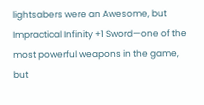lightsabers were an Awesome, but Impractical Infinity +1 Sword—one of the most powerful weapons in the game, but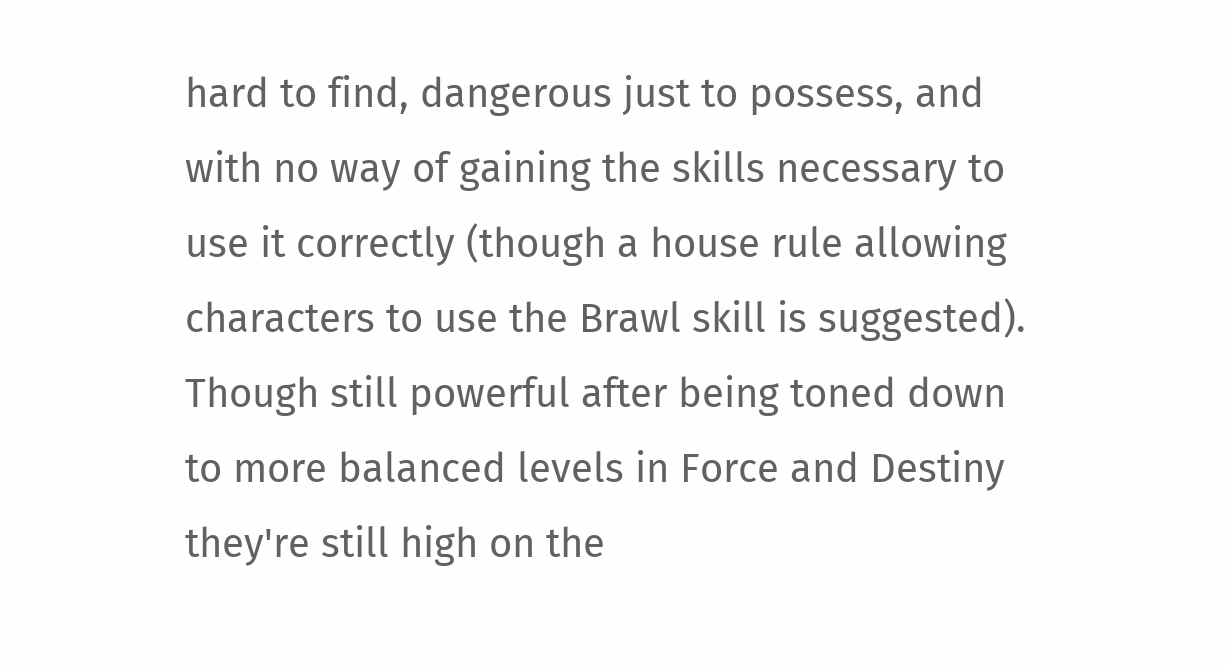hard to find, dangerous just to possess, and with no way of gaining the skills necessary to use it correctly (though a house rule allowing characters to use the Brawl skill is suggested). Though still powerful after being toned down to more balanced levels in Force and Destiny they're still high on the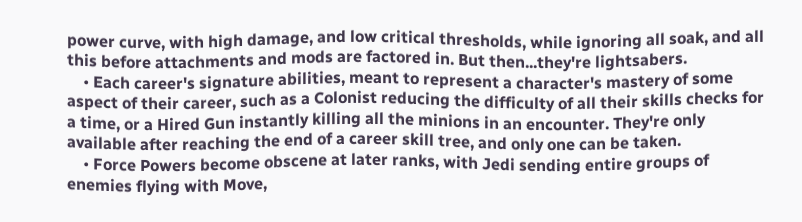power curve, with high damage, and low critical thresholds, while ignoring all soak, and all this before attachments and mods are factored in. But then...they're lightsabers.
    • Each career's signature abilities, meant to represent a character's mastery of some aspect of their career, such as a Colonist reducing the difficulty of all their skills checks for a time, or a Hired Gun instantly killing all the minions in an encounter. They're only available after reaching the end of a career skill tree, and only one can be taken.
    • Force Powers become obscene at later ranks, with Jedi sending entire groups of enemies flying with Move,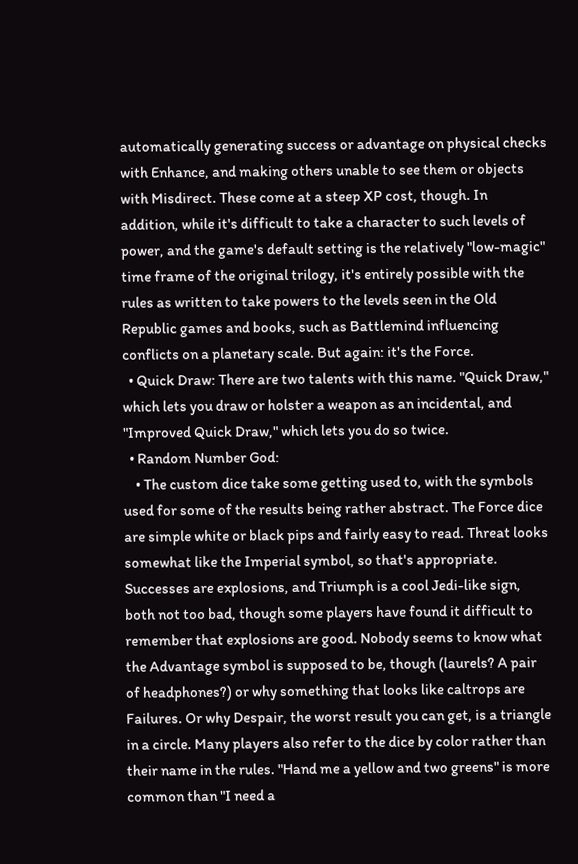automatically generating success or advantage on physical checks with Enhance, and making others unable to see them or objects with Misdirect. These come at a steep XP cost, though. In addition, while it's difficult to take a character to such levels of power, and the game's default setting is the relatively "low-magic" time frame of the original trilogy, it's entirely possible with the rules as written to take powers to the levels seen in the Old Republic games and books, such as Battlemind influencing conflicts on a planetary scale. But again: it's the Force.
  • Quick Draw: There are two talents with this name. "Quick Draw," which lets you draw or holster a weapon as an incidental, and "Improved Quick Draw," which lets you do so twice.
  • Random Number God:
    • The custom dice take some getting used to, with the symbols used for some of the results being rather abstract. The Force dice are simple white or black pips and fairly easy to read. Threat looks somewhat like the Imperial symbol, so that's appropriate. Successes are explosions, and Triumph is a cool Jedi-like sign, both not too bad, though some players have found it difficult to remember that explosions are good. Nobody seems to know what the Advantage symbol is supposed to be, though (laurels? A pair of headphones?) or why something that looks like caltrops are Failures. Or why Despair, the worst result you can get, is a triangle in a circle. Many players also refer to the dice by color rather than their name in the rules. "Hand me a yellow and two greens" is more common than "I need a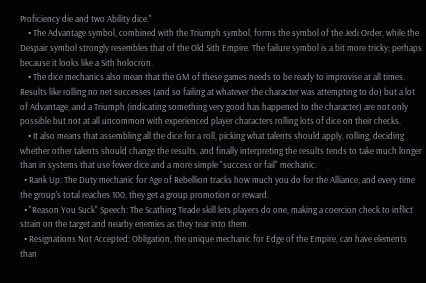Proficiency die and two Ability dice."
    • The Advantage symbol, combined with the Triumph symbol, forms the symbol of the Jedi Order, while the Despair symbol strongly resembles that of the Old Sith Empire. The failure symbol is a bit more tricky; perhaps because it looks like a Sith holocron.
    • The dice mechanics also mean that the GM of these games needs to be ready to improvise at all times. Results like rolling no net successes (and so failing at whatever the character was attempting to do) but a lot of Advantage, and a Triumph (indicating something very good has happened to the character) are not only possible but not at all uncommon with experienced player characters rolling lots of dice on their checks.
    • It also means that assembling all the dice for a roll, picking what talents should apply, rolling, deciding whether other talents should change the results, and finally interpreting the results tends to take much longer than in systems that use fewer dice and a more simple "success or fail" mechanic.
  • Rank Up: The Duty mechanic for Age of Rebellion tracks how much you do for the Alliance, and every time the group's total reaches 100, they get a group promotion or reward.
  • "Reason You Suck" Speech: The Scathing Tirade skill lets players do one, making a coercion check to inflict strain on the target and nearby enemies as they tear into them.
  • Resignations Not Accepted: Obligation, the unique mechanic for Edge of the Empire, can have elements than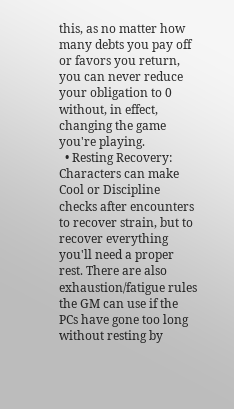this, as no matter how many debts you pay off or favors you return, you can never reduce your obligation to 0 without, in effect, changing the game you're playing.
  • Resting Recovery: Characters can make Cool or Discipline checks after encounters to recover strain, but to recover everything you'll need a proper rest. There are also exhaustion/fatigue rules the GM can use if the PCs have gone too long without resting by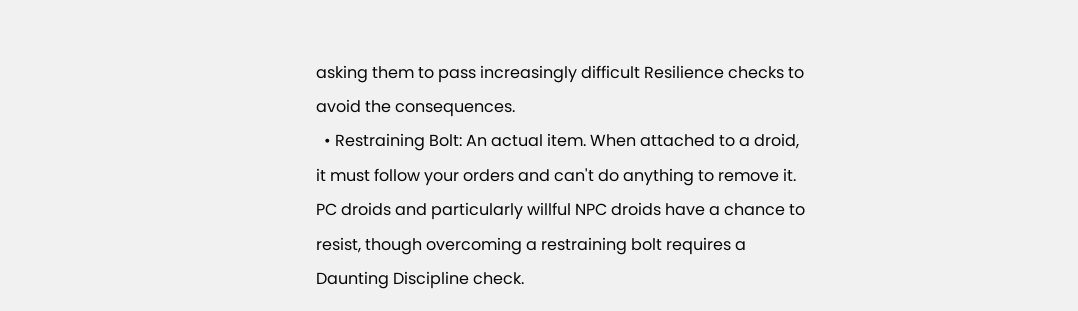asking them to pass increasingly difficult Resilience checks to avoid the consequences.
  • Restraining Bolt: An actual item. When attached to a droid, it must follow your orders and can't do anything to remove it. PC droids and particularly willful NPC droids have a chance to resist, though overcoming a restraining bolt requires a Daunting Discipline check.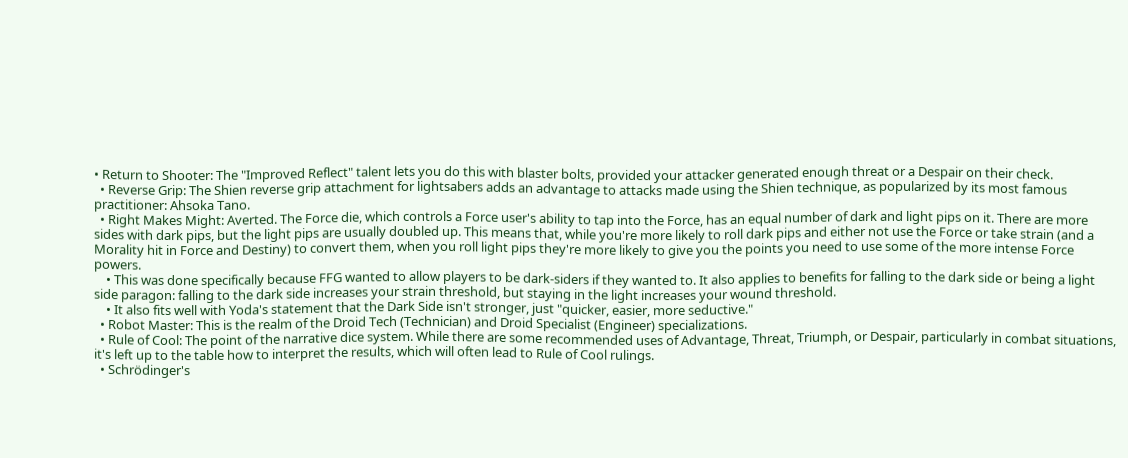• Return to Shooter: The "Improved Reflect" talent lets you do this with blaster bolts, provided your attacker generated enough threat or a Despair on their check.
  • Reverse Grip: The Shien reverse grip attachment for lightsabers adds an advantage to attacks made using the Shien technique, as popularized by its most famous practitioner: Ahsoka Tano.
  • Right Makes Might: Averted. The Force die, which controls a Force user's ability to tap into the Force, has an equal number of dark and light pips on it. There are more sides with dark pips, but the light pips are usually doubled up. This means that, while you're more likely to roll dark pips and either not use the Force or take strain (and a Morality hit in Force and Destiny) to convert them, when you roll light pips they're more likely to give you the points you need to use some of the more intense Force powers.
    • This was done specifically because FFG wanted to allow players to be dark-siders if they wanted to. It also applies to benefits for falling to the dark side or being a light side paragon: falling to the dark side increases your strain threshold, but staying in the light increases your wound threshold.
    • It also fits well with Yoda's statement that the Dark Side isn't stronger, just "quicker, easier, more seductive."
  • Robot Master: This is the realm of the Droid Tech (Technician) and Droid Specialist (Engineer) specializations.
  • Rule of Cool: The point of the narrative dice system. While there are some recommended uses of Advantage, Threat, Triumph, or Despair, particularly in combat situations, it's left up to the table how to interpret the results, which will often lead to Rule of Cool rulings.
  • Schrödinger's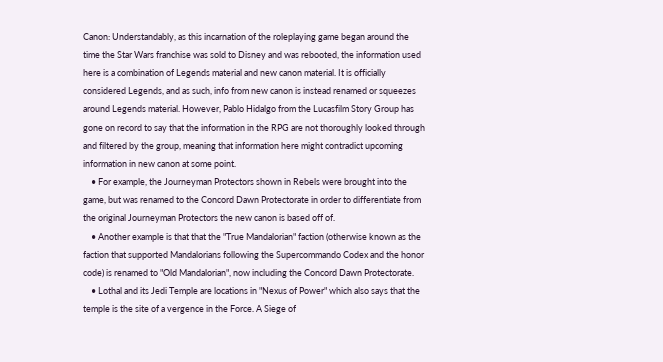Canon: Understandably, as this incarnation of the roleplaying game began around the time the Star Wars franchise was sold to Disney and was rebooted, the information used here is a combination of Legends material and new canon material. It is officially considered Legends, and as such, info from new canon is instead renamed or squeezes around Legends material. However, Pablo Hidalgo from the Lucasfilm Story Group has gone on record to say that the information in the RPG are not thoroughly looked through and filtered by the group, meaning that information here might contradict upcoming information in new canon at some point.
    • For example, the Journeyman Protectors shown in Rebels were brought into the game, but was renamed to the Concord Dawn Protectorate in order to differentiate from the original Journeyman Protectors the new canon is based off of.
    • Another example is that that the "True Mandalorian" faction (otherwise known as the faction that supported Mandalorians following the Supercommando Codex and the honor code) is renamed to "Old Mandalorian", now including the Concord Dawn Protectorate.
    • Lothal and its Jedi Temple are locations in "Nexus of Power" which also says that the temple is the site of a vergence in the Force. A Siege of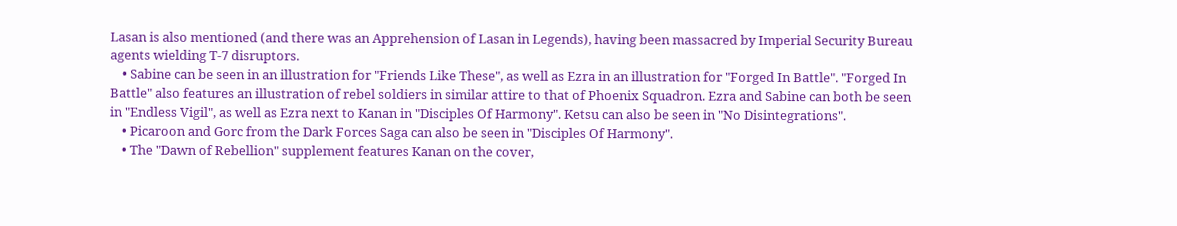Lasan is also mentioned (and there was an Apprehension of Lasan in Legends), having been massacred by Imperial Security Bureau agents wielding T-7 disruptors.
    • Sabine can be seen in an illustration for "Friends Like These", as well as Ezra in an illustration for "Forged In Battle". "Forged In Battle" also features an illustration of rebel soldiers in similar attire to that of Phoenix Squadron. Ezra and Sabine can both be seen in "Endless Vigil", as well as Ezra next to Kanan in "Disciples Of Harmony". Ketsu can also be seen in "No Disintegrations".
    • Picaroon and Gorc from the Dark Forces Saga can also be seen in "Disciples Of Harmony".
    • The "Dawn of Rebellion" supplement features Kanan on the cover,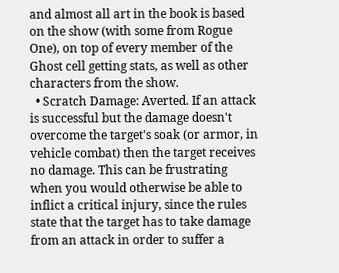and almost all art in the book is based on the show (with some from Rogue One), on top of every member of the Ghost cell getting stats, as well as other characters from the show.
  • Scratch Damage: Averted. If an attack is successful but the damage doesn't overcome the target's soak (or armor, in vehicle combat) then the target receives no damage. This can be frustrating when you would otherwise be able to inflict a critical injury, since the rules state that the target has to take damage from an attack in order to suffer a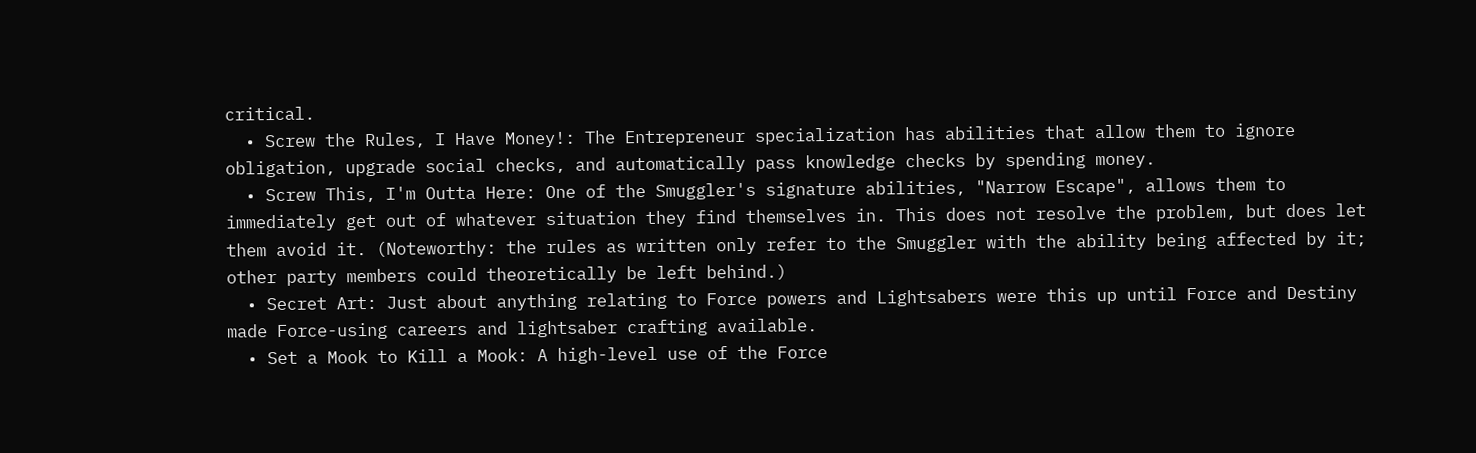critical.
  • Screw the Rules, I Have Money!: The Entrepreneur specialization has abilities that allow them to ignore obligation, upgrade social checks, and automatically pass knowledge checks by spending money.
  • Screw This, I'm Outta Here: One of the Smuggler's signature abilities, "Narrow Escape", allows them to immediately get out of whatever situation they find themselves in. This does not resolve the problem, but does let them avoid it. (Noteworthy: the rules as written only refer to the Smuggler with the ability being affected by it; other party members could theoretically be left behind.)
  • Secret Art: Just about anything relating to Force powers and Lightsabers were this up until Force and Destiny made Force-using careers and lightsaber crafting available.
  • Set a Mook to Kill a Mook: A high-level use of the Force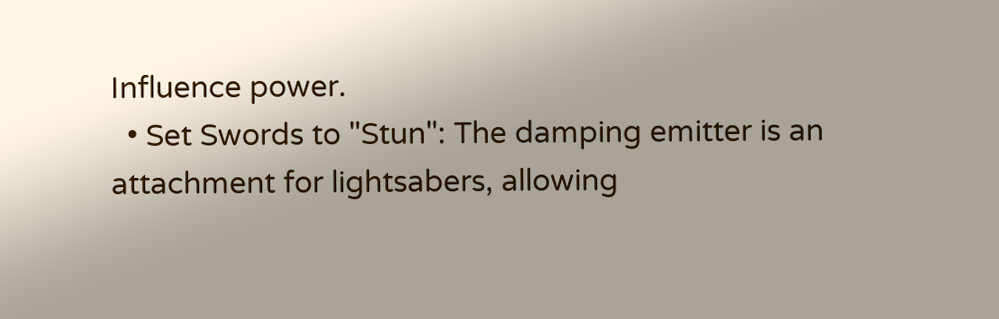Influence power.
  • Set Swords to "Stun": The damping emitter is an attachment for lightsabers, allowing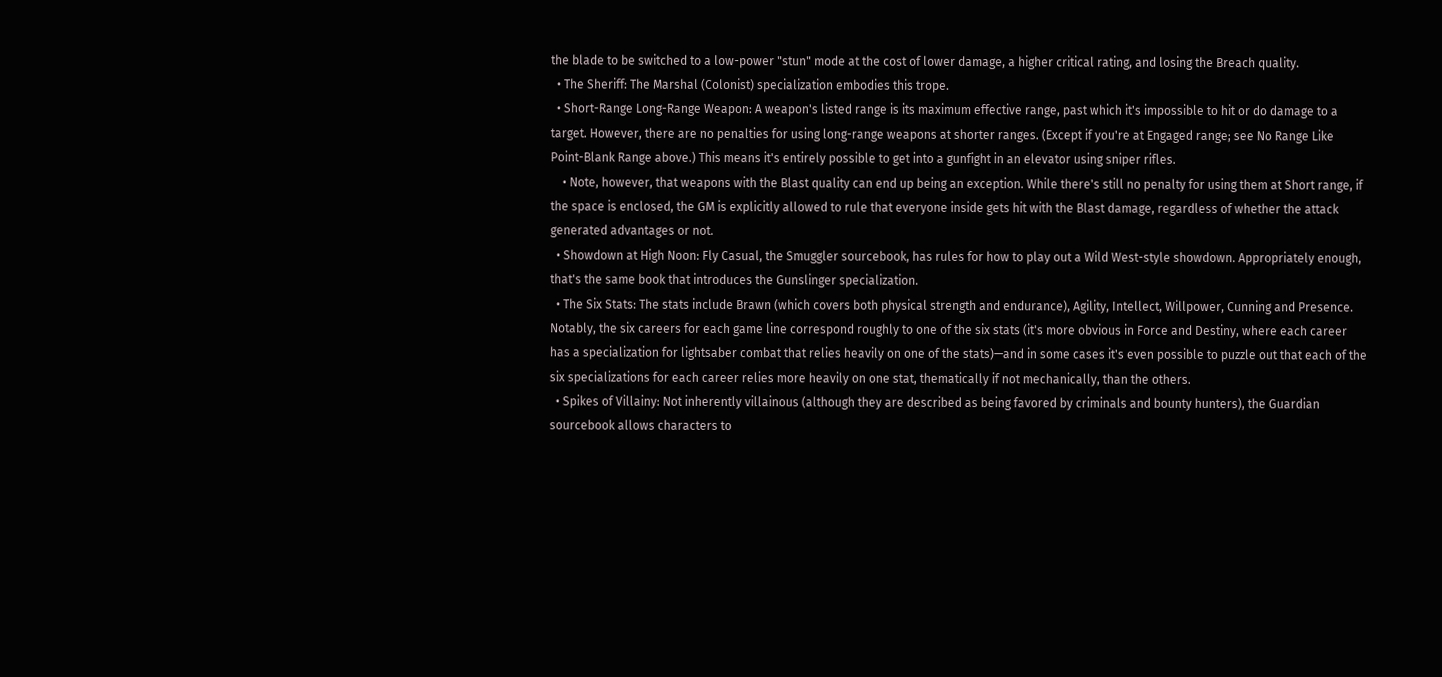the blade to be switched to a low-power "stun" mode at the cost of lower damage, a higher critical rating, and losing the Breach quality.
  • The Sheriff: The Marshal (Colonist) specialization embodies this trope.
  • Short-Range Long-Range Weapon: A weapon's listed range is its maximum effective range, past which it's impossible to hit or do damage to a target. However, there are no penalties for using long-range weapons at shorter ranges. (Except if you're at Engaged range; see No Range Like Point-Blank Range above.) This means it's entirely possible to get into a gunfight in an elevator using sniper rifles.
    • Note, however, that weapons with the Blast quality can end up being an exception. While there's still no penalty for using them at Short range, if the space is enclosed, the GM is explicitly allowed to rule that everyone inside gets hit with the Blast damage, regardless of whether the attack generated advantages or not.
  • Showdown at High Noon: Fly Casual, the Smuggler sourcebook, has rules for how to play out a Wild West-style showdown. Appropriately enough, that's the same book that introduces the Gunslinger specialization.
  • The Six Stats: The stats include Brawn (which covers both physical strength and endurance), Agility, Intellect, Willpower, Cunning and Presence. Notably, the six careers for each game line correspond roughly to one of the six stats (it's more obvious in Force and Destiny, where each career has a specialization for lightsaber combat that relies heavily on one of the stats)—and in some cases it's even possible to puzzle out that each of the six specializations for each career relies more heavily on one stat, thematically if not mechanically, than the others.
  • Spikes of Villainy: Not inherently villainous (although they are described as being favored by criminals and bounty hunters), the Guardian sourcebook allows characters to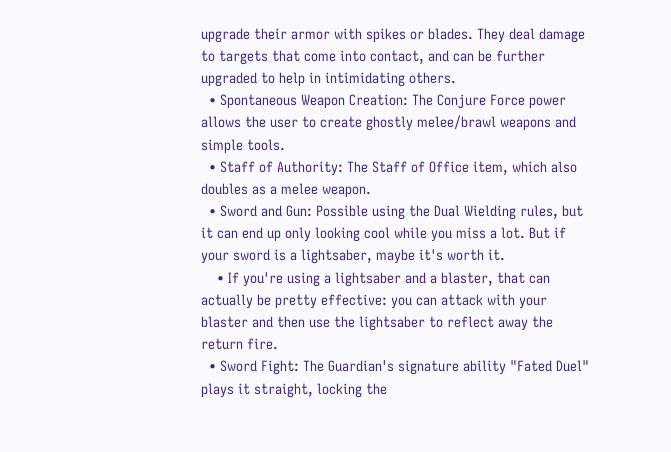upgrade their armor with spikes or blades. They deal damage to targets that come into contact, and can be further upgraded to help in intimidating others.
  • Spontaneous Weapon Creation: The Conjure Force power allows the user to create ghostly melee/brawl weapons and simple tools.
  • Staff of Authority: The Staff of Office item, which also doubles as a melee weapon.
  • Sword and Gun: Possible using the Dual Wielding rules, but it can end up only looking cool while you miss a lot. But if your sword is a lightsaber, maybe it's worth it.
    • If you're using a lightsaber and a blaster, that can actually be pretty effective: you can attack with your blaster and then use the lightsaber to reflect away the return fire.
  • Sword Fight: The Guardian's signature ability "Fated Duel" plays it straight, locking the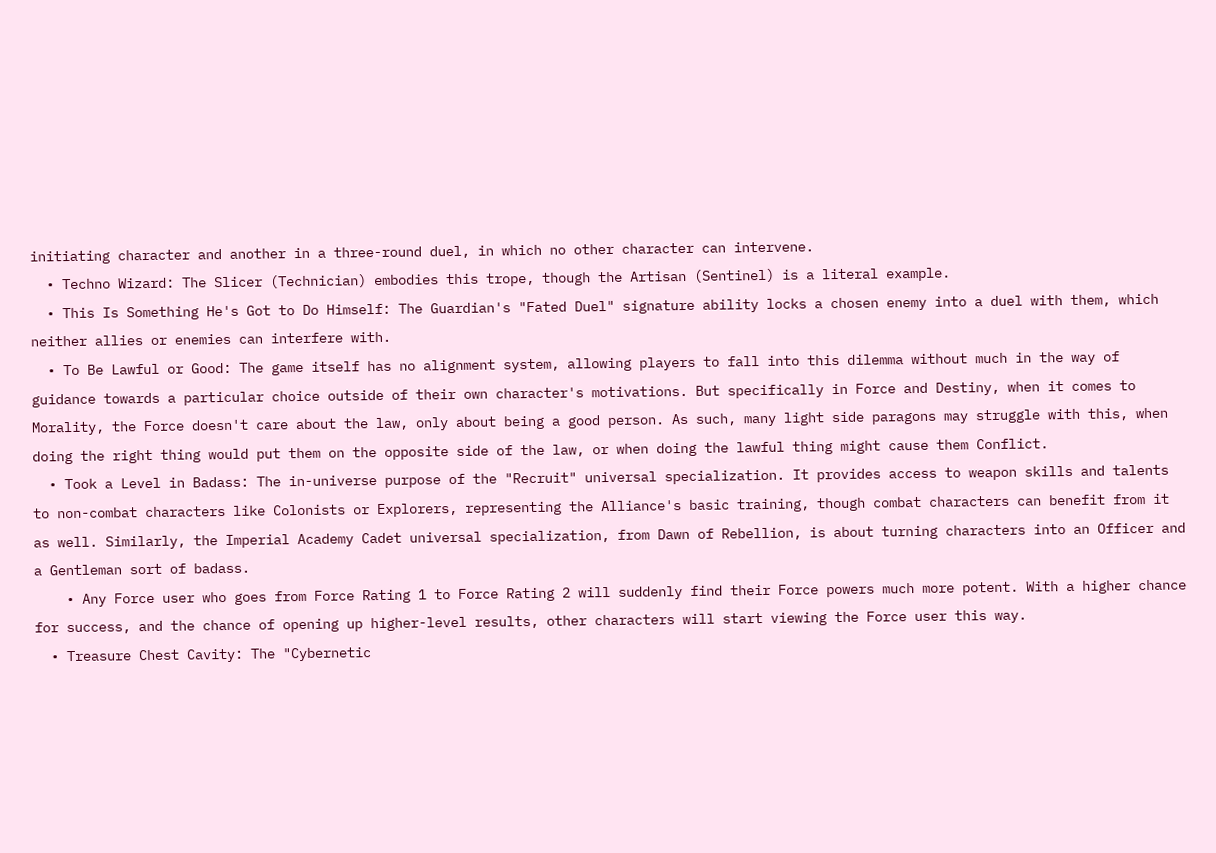initiating character and another in a three-round duel, in which no other character can intervene.
  • Techno Wizard: The Slicer (Technician) embodies this trope, though the Artisan (Sentinel) is a literal example.
  • This Is Something He's Got to Do Himself: The Guardian's "Fated Duel" signature ability locks a chosen enemy into a duel with them, which neither allies or enemies can interfere with.
  • To Be Lawful or Good: The game itself has no alignment system, allowing players to fall into this dilemma without much in the way of guidance towards a particular choice outside of their own character's motivations. But specifically in Force and Destiny, when it comes to Morality, the Force doesn't care about the law, only about being a good person. As such, many light side paragons may struggle with this, when doing the right thing would put them on the opposite side of the law, or when doing the lawful thing might cause them Conflict.
  • Took a Level in Badass: The in-universe purpose of the "Recruit" universal specialization. It provides access to weapon skills and talents to non-combat characters like Colonists or Explorers, representing the Alliance's basic training, though combat characters can benefit from it as well. Similarly, the Imperial Academy Cadet universal specialization, from Dawn of Rebellion, is about turning characters into an Officer and a Gentleman sort of badass.
    • Any Force user who goes from Force Rating 1 to Force Rating 2 will suddenly find their Force powers much more potent. With a higher chance for success, and the chance of opening up higher-level results, other characters will start viewing the Force user this way.
  • Treasure Chest Cavity: The "Cybernetic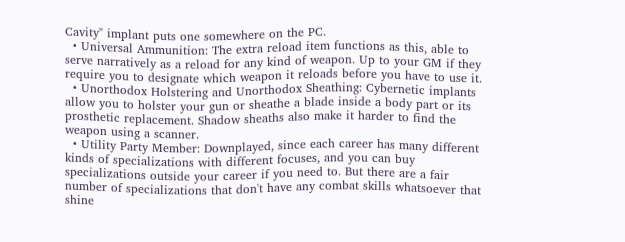Cavity" implant puts one somewhere on the PC.
  • Universal Ammunition: The extra reload item functions as this, able to serve narratively as a reload for any kind of weapon. Up to your GM if they require you to designate which weapon it reloads before you have to use it.
  • Unorthodox Holstering and Unorthodox Sheathing: Cybernetic implants allow you to holster your gun or sheathe a blade inside a body part or its prosthetic replacement. Shadow sheaths also make it harder to find the weapon using a scanner.
  • Utility Party Member: Downplayed, since each career has many different kinds of specializations with different focuses, and you can buy specializations outside your career if you need to. But there are a fair number of specializations that don't have any combat skills whatsoever that shine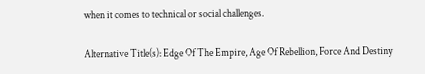when it comes to technical or social challenges.

Alternative Title(s): Edge Of The Empire, Age Of Rebellion, Force And Destiny